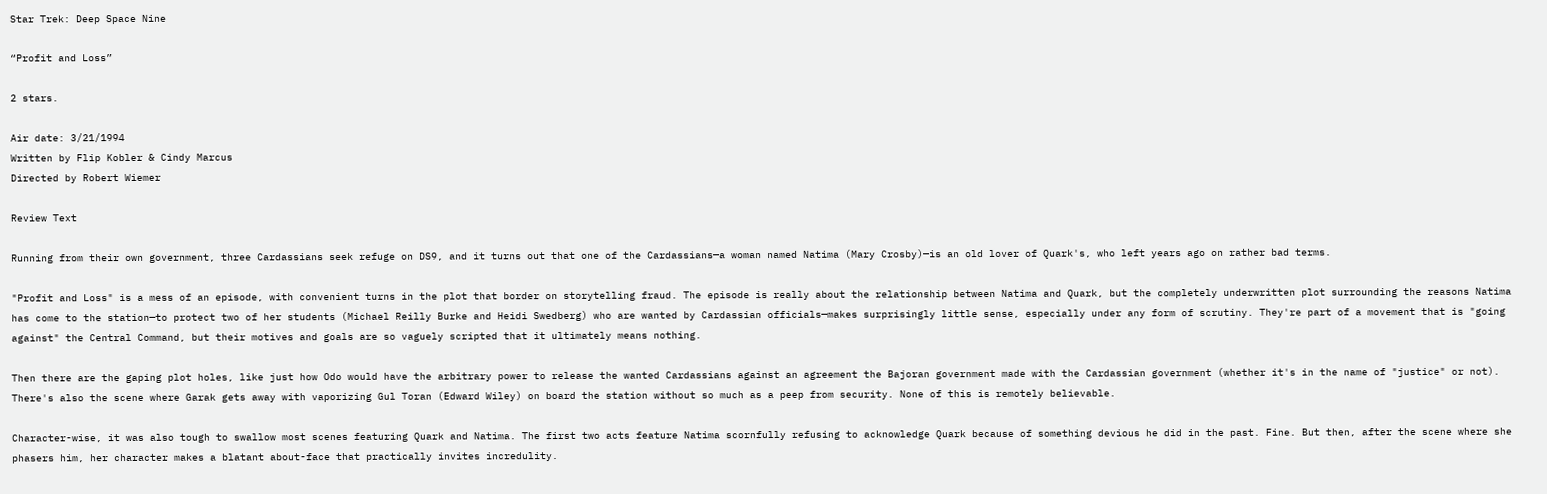Star Trek: Deep Space Nine

“Profit and Loss”

2 stars.

Air date: 3/21/1994
Written by Flip Kobler & Cindy Marcus
Directed by Robert Wiemer

Review Text

Running from their own government, three Cardassians seek refuge on DS9, and it turns out that one of the Cardassians—a woman named Natima (Mary Crosby)—is an old lover of Quark's, who left years ago on rather bad terms.

"Profit and Loss" is a mess of an episode, with convenient turns in the plot that border on storytelling fraud. The episode is really about the relationship between Natima and Quark, but the completely underwritten plot surrounding the reasons Natima has come to the station—to protect two of her students (Michael Reilly Burke and Heidi Swedberg) who are wanted by Cardassian officials—makes surprisingly little sense, especially under any form of scrutiny. They're part of a movement that is "going against" the Central Command, but their motives and goals are so vaguely scripted that it ultimately means nothing.

Then there are the gaping plot holes, like just how Odo would have the arbitrary power to release the wanted Cardassians against an agreement the Bajoran government made with the Cardassian government (whether it's in the name of "justice" or not). There's also the scene where Garak gets away with vaporizing Gul Toran (Edward Wiley) on board the station without so much as a peep from security. None of this is remotely believable.

Character-wise, it was also tough to swallow most scenes featuring Quark and Natima. The first two acts feature Natima scornfully refusing to acknowledge Quark because of something devious he did in the past. Fine. But then, after the scene where she phasers him, her character makes a blatant about-face that practically invites incredulity.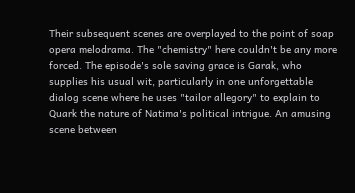Their subsequent scenes are overplayed to the point of soap opera melodrama. The "chemistry" here couldn't be any more forced. The episode's sole saving grace is Garak, who supplies his usual wit, particularly in one unforgettable dialog scene where he uses "tailor allegory" to explain to Quark the nature of Natima's political intrigue. An amusing scene between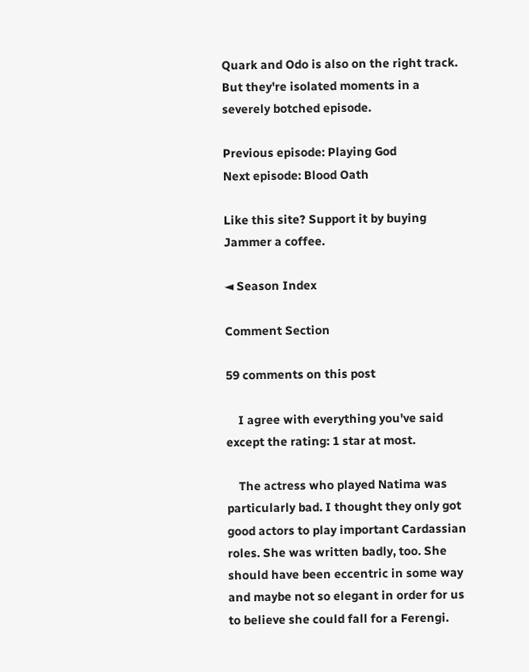Quark and Odo is also on the right track. But they're isolated moments in a severely botched episode.

Previous episode: Playing God
Next episode: Blood Oath

Like this site? Support it by buying Jammer a coffee.

◄ Season Index

Comment Section

59 comments on this post

    I agree with everything you've said except the rating: 1 star at most.

    The actress who played Natima was particularly bad. I thought they only got good actors to play important Cardassian roles. She was written badly, too. She should have been eccentric in some way and maybe not so elegant in order for us to believe she could fall for a Ferengi.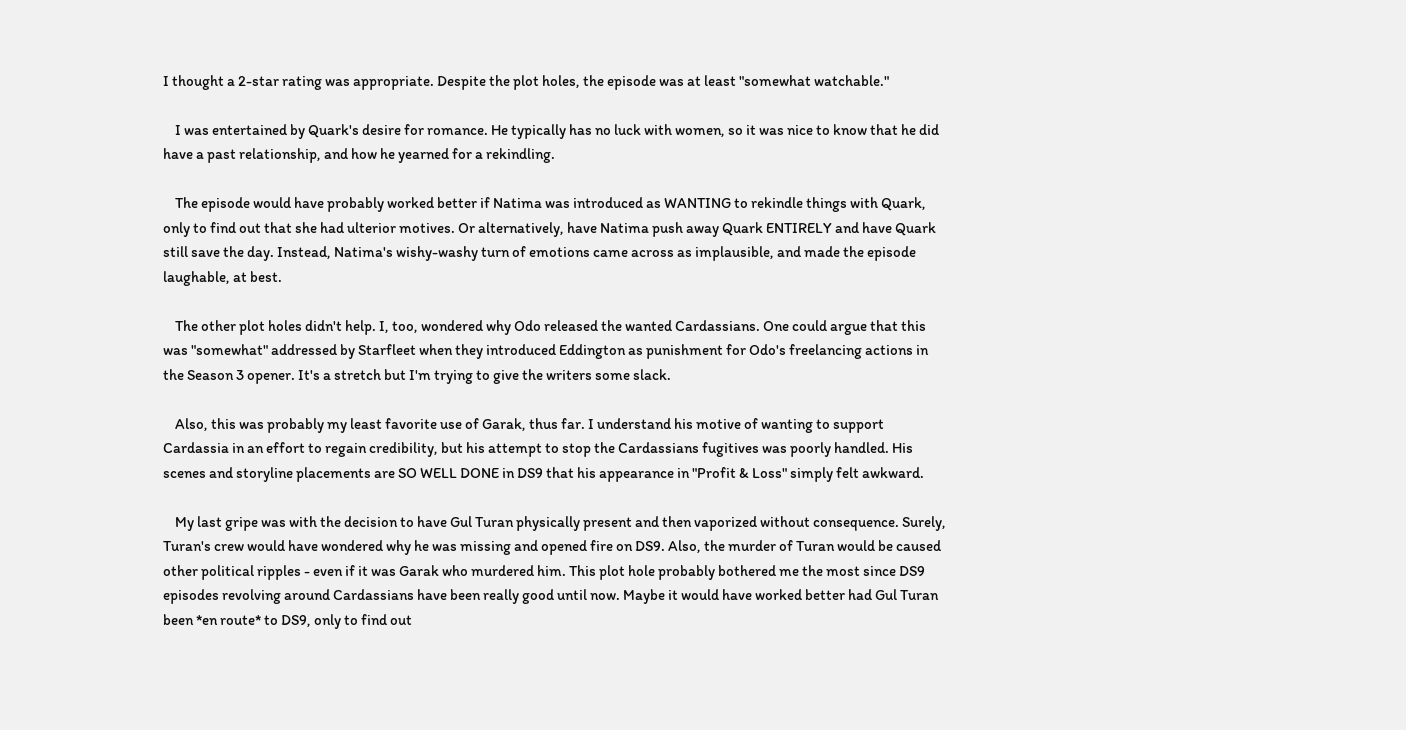I thought a 2-star rating was appropriate. Despite the plot holes, the episode was at least "somewhat watchable."

    I was entertained by Quark's desire for romance. He typically has no luck with women, so it was nice to know that he did have a past relationship, and how he yearned for a rekindling.

    The episode would have probably worked better if Natima was introduced as WANTING to rekindle things with Quark, only to find out that she had ulterior motives. Or alternatively, have Natima push away Quark ENTIRELY and have Quark still save the day. Instead, Natima's wishy-washy turn of emotions came across as implausible, and made the episode laughable, at best.

    The other plot holes didn't help. I, too, wondered why Odo released the wanted Cardassians. One could argue that this was "somewhat" addressed by Starfleet when they introduced Eddington as punishment for Odo's freelancing actions in the Season 3 opener. It's a stretch but I'm trying to give the writers some slack.

    Also, this was probably my least favorite use of Garak, thus far. I understand his motive of wanting to support Cardassia in an effort to regain credibility, but his attempt to stop the Cardassians fugitives was poorly handled. His scenes and storyline placements are SO WELL DONE in DS9 that his appearance in "Profit & Loss" simply felt awkward.

    My last gripe was with the decision to have Gul Turan physically present and then vaporized without consequence. Surely, Turan's crew would have wondered why he was missing and opened fire on DS9. Also, the murder of Turan would be caused other political ripples - even if it was Garak who murdered him. This plot hole probably bothered me the most since DS9 episodes revolving around Cardassians have been really good until now. Maybe it would have worked better had Gul Turan been *en route* to DS9, only to find out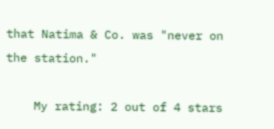that Natima & Co. was "never on the station."

    My rating: 2 out of 4 stars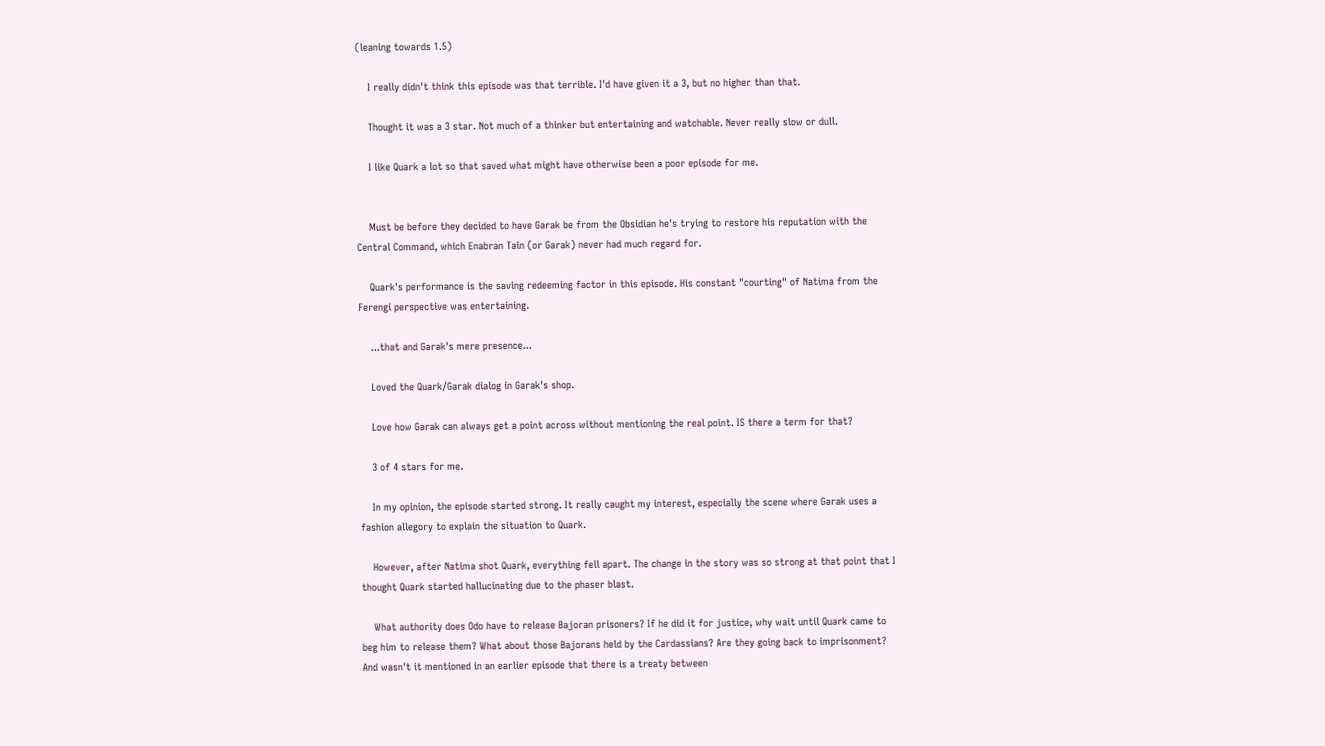(leaning towards 1.5)

    I really didn't think this episode was that terrible. I'd have given it a 3, but no higher than that.

    Thought it was a 3 star. Not much of a thinker but entertaining and watchable. Never really slow or dull.

    I like Quark a lot so that saved what might have otherwise been a poor episode for me.


    Must be before they decided to have Garak be from the Obsidian he's trying to restore his reputation with the Central Command, which Enabran Tain (or Garak) never had much regard for.

    Quark's performance is the saving redeeming factor in this episode. His constant "courting" of Natima from the Ferengi perspective was entertaining.

    ...that and Garak's mere presence...

    Loved the Quark/Garak dialog in Garak's shop.

    Love how Garak can always get a point across without mentioning the real point. IS there a term for that?

    3 of 4 stars for me.

    In my opinion, the episode started strong. It really caught my interest, especially the scene where Garak uses a fashion allegory to explain the situation to Quark.

    However, after Natima shot Quark, everything fell apart. The change in the story was so strong at that point that I thought Quark started hallucinating due to the phaser blast.

    What authority does Odo have to release Bajoran prisoners? If he did it for justice, why wait until Quark came to beg him to release them? What about those Bajorans held by the Cardassians? Are they going back to imprisonment? And wasn't it mentioned in an earlier episode that there is a treaty between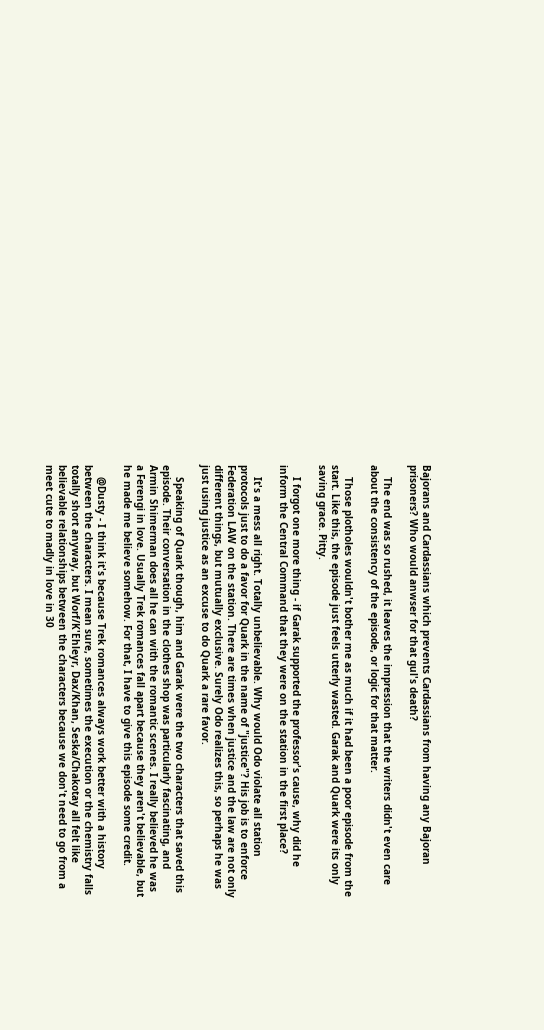Bajorans and Cardassians which prevents Cardassians from having any Bajoran prisoners? Who would anwser for that gul's death?

    The end was so rushed, it leaves the impression that the writers didn't even care about the consistency of the episode, or logic for that matter.

    Those plotholes wouldn't bother me as much if it had been a poor episode from the start. Like this, the episode just feels utterly wasted. Garak and Quark were its only saving grace. Pitty.

    I forgot one more thing - if Garak supported the professor's cause, why did he inform the Central Command that they were on the station in the first place?

    It's a mess all right. Totally unbelievable. Why would Odo violate all station protocols just to do a favor for Quark in the name of "justice"? His job is to enforce Federation LAW on the station. There are times when justice and the law are not only different things, but mutually exclusive. Surely Odo realizes this, so perhaps he was just using justice as an excuse to do Quark a rare favor.

    Speaking of Quark though, him and Garak were the two characters that saved this episode. Their conversation in the clothes shop was particularly fascinating, and Armin Shimerman does all he can with the romantic scenes. I really believed he was a Ferengi in love. Usually Trek romances fall apart because they aren't believable, but he made me believe somehow. For that, I have to give this episode some credit.

    @Dusty - I think it's because Trek romances always work better with a history between the characters. I mean sure, sometimes the execution or the chemistry falls totally short anyway, but Worf/K'Ehleyr, Dax/Khan, Seska/Chakotay all felt like believable relationships between the characters because we don't need to go from a meet cute to madly in love in 30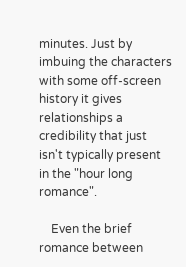minutes. Just by imbuing the characters with some off-screen history it gives relationships a credibility that just isn't typically present in the "hour long romance".

    Even the brief romance between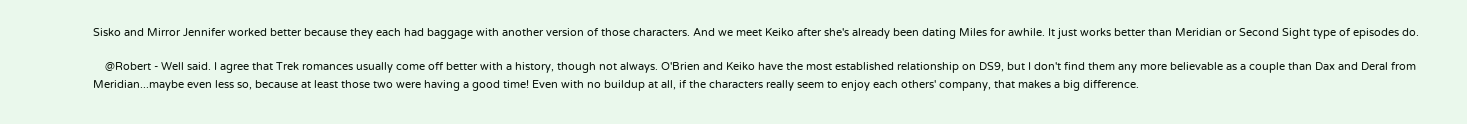Sisko and Mirror Jennifer worked better because they each had baggage with another version of those characters. And we meet Keiko after she's already been dating Miles for awhile. It just works better than Meridian or Second Sight type of episodes do.

    @Robert - Well said. I agree that Trek romances usually come off better with a history, though not always. O'Brien and Keiko have the most established relationship on DS9, but I don't find them any more believable as a couple than Dax and Deral from Meridian...maybe even less so, because at least those two were having a good time! Even with no buildup at all, if the characters really seem to enjoy each others' company, that makes a big difference.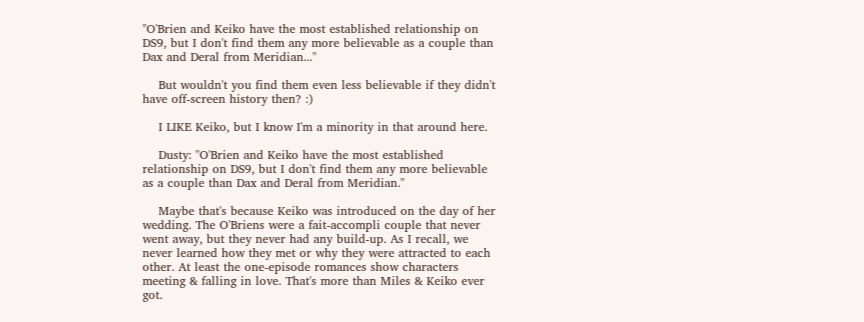"O'Brien and Keiko have the most established relationship on DS9, but I don't find them any more believable as a couple than Dax and Deral from Meridian..."

    But wouldn't you find them even less believable if they didn't have off-screen history then? :)

    I LIKE Keiko, but I know I'm a minority in that around here.

    Dusty: "O'Brien and Keiko have the most established relationship on DS9, but I don't find them any more believable as a couple than Dax and Deral from Meridian."

    Maybe that's because Keiko was introduced on the day of her wedding. The O'Briens were a fait-accompli couple that never went away, but they never had any build-up. As I recall, we never learned how they met or why they were attracted to each other. At least the one-episode romances show characters meeting & falling in love. That's more than Miles & Keiko ever got.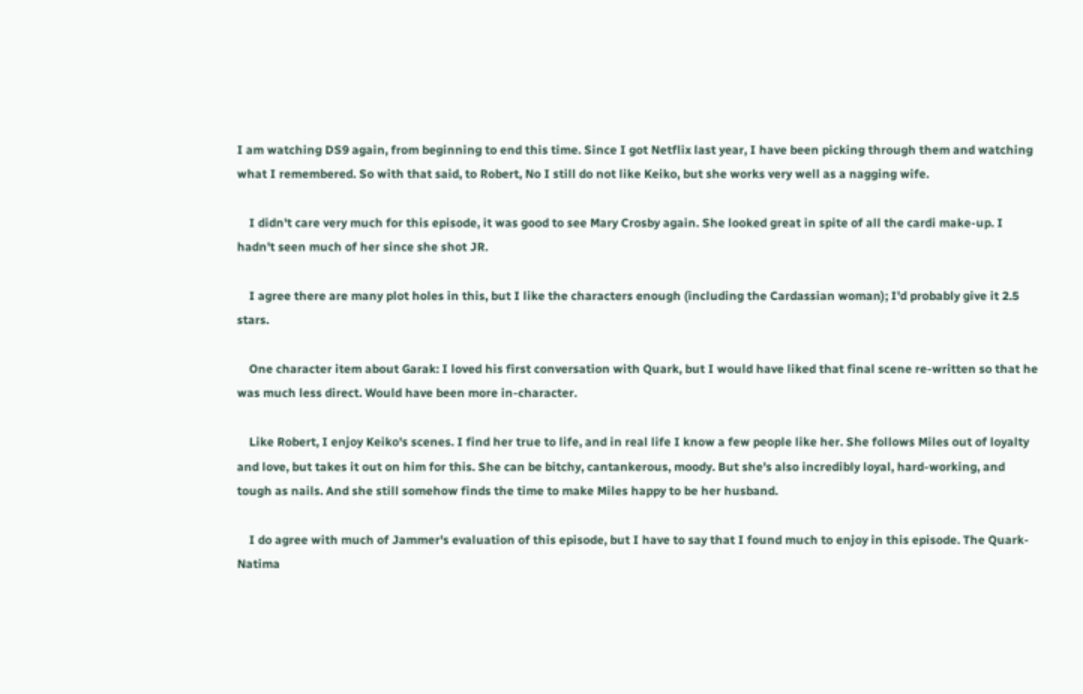I am watching DS9 again, from beginning to end this time. Since I got Netflix last year, I have been picking through them and watching what I remembered. So with that said, to Robert, No I still do not like Keiko, but she works very well as a nagging wife.

    I didn't care very much for this episode, it was good to see Mary Crosby again. She looked great in spite of all the cardi make-up. I hadn't seen much of her since she shot JR.

    I agree there are many plot holes in this, but I like the characters enough (including the Cardassian woman); I'd probably give it 2.5 stars.

    One character item about Garak: I loved his first conversation with Quark, but I would have liked that final scene re-written so that he was much less direct. Would have been more in-character.

    Like Robert, I enjoy Keiko's scenes. I find her true to life, and in real life I know a few people like her. She follows Miles out of loyalty and love, but takes it out on him for this. She can be bitchy, cantankerous, moody. But she's also incredibly loyal, hard-working, and tough as nails. And she still somehow finds the time to make Miles happy to be her husband.

    I do agree with much of Jammer's evaluation of this episode, but I have to say that I found much to enjoy in this episode. The Quark-Natima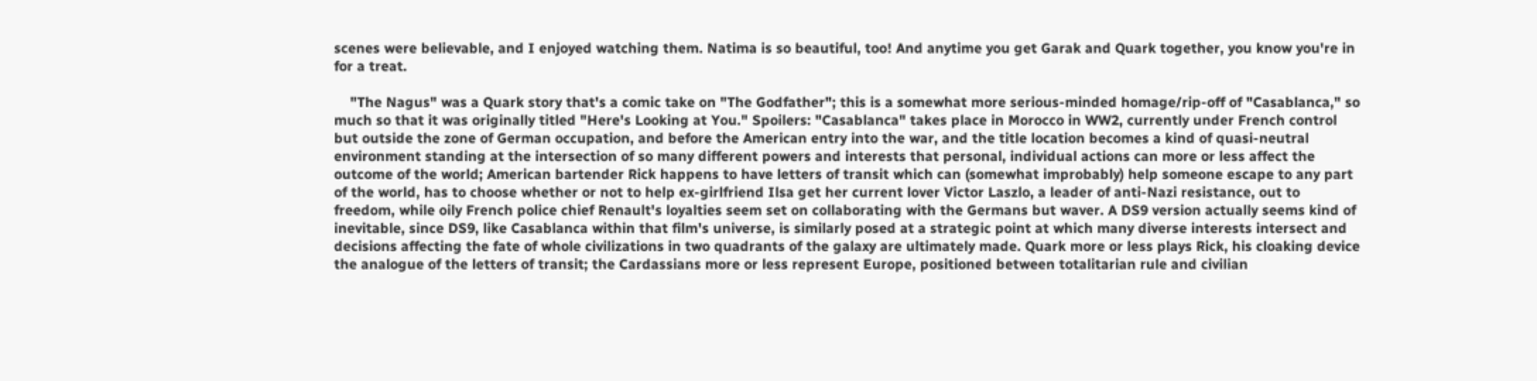scenes were believable, and I enjoyed watching them. Natima is so beautiful, too! And anytime you get Garak and Quark together, you know you're in for a treat.

    "The Nagus" was a Quark story that's a comic take on "The Godfather"; this is a somewhat more serious-minded homage/rip-off of "Casablanca," so much so that it was originally titled "Here's Looking at You." Spoilers: "Casablanca" takes place in Morocco in WW2, currently under French control but outside the zone of German occupation, and before the American entry into the war, and the title location becomes a kind of quasi-neutral environment standing at the intersection of so many different powers and interests that personal, individual actions can more or less affect the outcome of the world; American bartender Rick happens to have letters of transit which can (somewhat improbably) help someone escape to any part of the world, has to choose whether or not to help ex-girlfriend Ilsa get her current lover Victor Laszlo, a leader of anti-Nazi resistance, out to freedom, while oily French police chief Renault's loyalties seem set on collaborating with the Germans but waver. A DS9 version actually seems kind of inevitable, since DS9, like Casablanca within that film's universe, is similarly posed at a strategic point at which many diverse interests intersect and decisions affecting the fate of whole civilizations in two quadrants of the galaxy are ultimately made. Quark more or less plays Rick, his cloaking device the analogue of the letters of transit; the Cardassians more or less represent Europe, positioned between totalitarian rule and civilian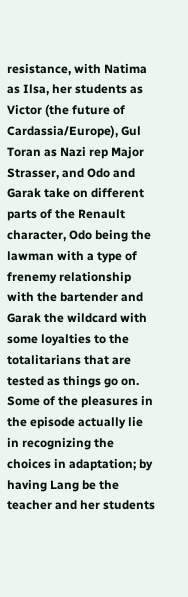resistance, with Natima as Ilsa, her students as Victor (the future of Cardassia/Europe), Gul Toran as Nazi rep Major Strasser, and Odo and Garak take on different parts of the Renault character, Odo being the lawman with a type of frenemy relationship with the bartender and Garak the wildcard with some loyalties to the totalitarians that are tested as things go on. Some of the pleasures in the episode actually lie in recognizing the choices in adaptation; by having Lang be the teacher and her students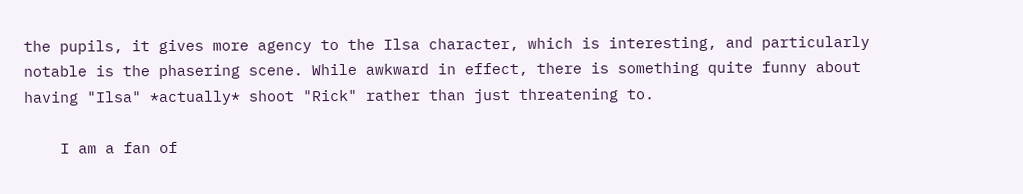the pupils, it gives more agency to the Ilsa character, which is interesting, and particularly notable is the phasering scene. While awkward in effect, there is something quite funny about having "Ilsa" *actually* shoot "Rick" rather than just threatening to.

    I am a fan of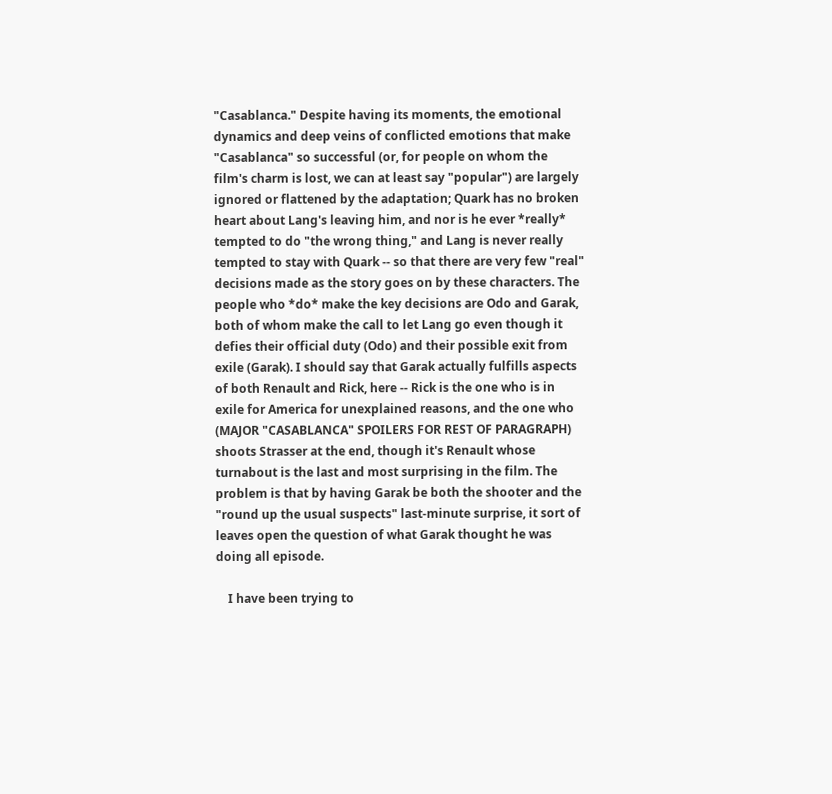"Casablanca." Despite having its moments, the emotional dynamics and deep veins of conflicted emotions that make "Casablanca" so successful (or, for people on whom the film's charm is lost, we can at least say "popular") are largely ignored or flattened by the adaptation; Quark has no broken heart about Lang's leaving him, and nor is he ever *really* tempted to do "the wrong thing," and Lang is never really tempted to stay with Quark -- so that there are very few "real" decisions made as the story goes on by these characters. The people who *do* make the key decisions are Odo and Garak, both of whom make the call to let Lang go even though it defies their official duty (Odo) and their possible exit from exile (Garak). I should say that Garak actually fulfills aspects of both Renault and Rick, here -- Rick is the one who is in exile for America for unexplained reasons, and the one who (MAJOR "CASABLANCA" SPOILERS FOR REST OF PARAGRAPH) shoots Strasser at the end, though it's Renault whose turnabout is the last and most surprising in the film. The problem is that by having Garak be both the shooter and the "round up the usual suspects" last-minute surprise, it sort of leaves open the question of what Garak thought he was doing all episode.

    I have been trying to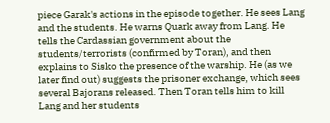piece Garak's actions in the episode together. He sees Lang and the students. He warns Quark away from Lang. He tells the Cardassian government about the students/terrorists (confirmed by Toran), and then explains to Sisko the presence of the warship. He (as we later find out) suggests the prisoner exchange, which sees several Bajorans released. Then Toran tells him to kill Lang and her students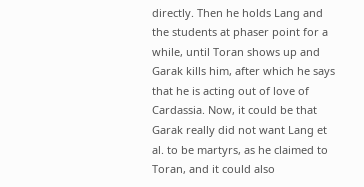directly. Then he holds Lang and the students at phaser point for a while, until Toran shows up and Garak kills him, after which he says that he is acting out of love of Cardassia. Now, it could be that Garak really did not want Lang et al. to be martyrs, as he claimed to Toran, and it could also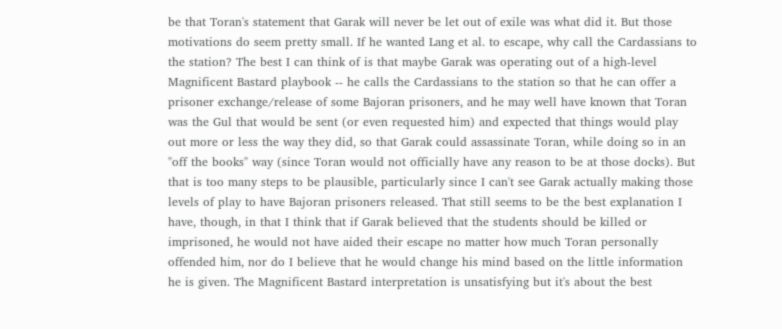be that Toran's statement that Garak will never be let out of exile was what did it. But those motivations do seem pretty small. If he wanted Lang et al. to escape, why call the Cardassians to the station? The best I can think of is that maybe Garak was operating out of a high-level Magnificent Bastard playbook -- he calls the Cardassians to the station so that he can offer a prisoner exchange/release of some Bajoran prisoners, and he may well have known that Toran was the Gul that would be sent (or even requested him) and expected that things would play out more or less the way they did, so that Garak could assassinate Toran, while doing so in an "off the books" way (since Toran would not officially have any reason to be at those docks). But that is too many steps to be plausible, particularly since I can't see Garak actually making those levels of play to have Bajoran prisoners released. That still seems to be the best explanation I have, though, in that I think that if Garak believed that the students should be killed or imprisoned, he would not have aided their escape no matter how much Toran personally offended him, nor do I believe that he would change his mind based on the little information he is given. The Magnificent Bastard interpretation is unsatisfying but it's about the best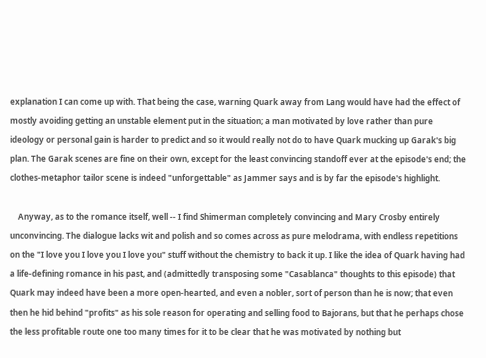explanation I can come up with. That being the case, warning Quark away from Lang would have had the effect of mostly avoiding getting an unstable element put in the situation; a man motivated by love rather than pure ideology or personal gain is harder to predict and so it would really not do to have Quark mucking up Garak's big plan. The Garak scenes are fine on their own, except for the least convincing standoff ever at the episode's end; the clothes-metaphor tailor scene is indeed "unforgettable" as Jammer says and is by far the episode's highlight.

    Anyway, as to the romance itself, well -- I find Shimerman completely convincing and Mary Crosby entirely unconvincing. The dialogue lacks wit and polish and so comes across as pure melodrama, with endless repetitions on the "I love you I love you I love you" stuff without the chemistry to back it up. I like the idea of Quark having had a life-defining romance in his past, and (admittedly transposing some "Casablanca" thoughts to this episode) that Quark may indeed have been a more open-hearted, and even a nobler, sort of person than he is now; that even then he hid behind "profits" as his sole reason for operating and selling food to Bajorans, but that he perhaps chose the less profitable route one too many times for it to be clear that he was motivated by nothing but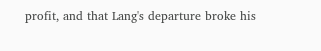profit, and that Lang's departure broke his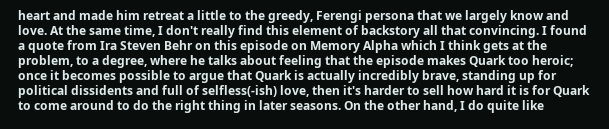heart and made him retreat a little to the greedy, Ferengi persona that we largely know and love. At the same time, I don't really find this element of backstory all that convincing. I found a quote from Ira Steven Behr on this episode on Memory Alpha which I think gets at the problem, to a degree, where he talks about feeling that the episode makes Quark too heroic; once it becomes possible to argue that Quark is actually incredibly brave, standing up for political dissidents and full of selfless(-ish) love, then it's harder to sell how hard it is for Quark to come around to do the right thing in later seasons. On the other hand, I do quite like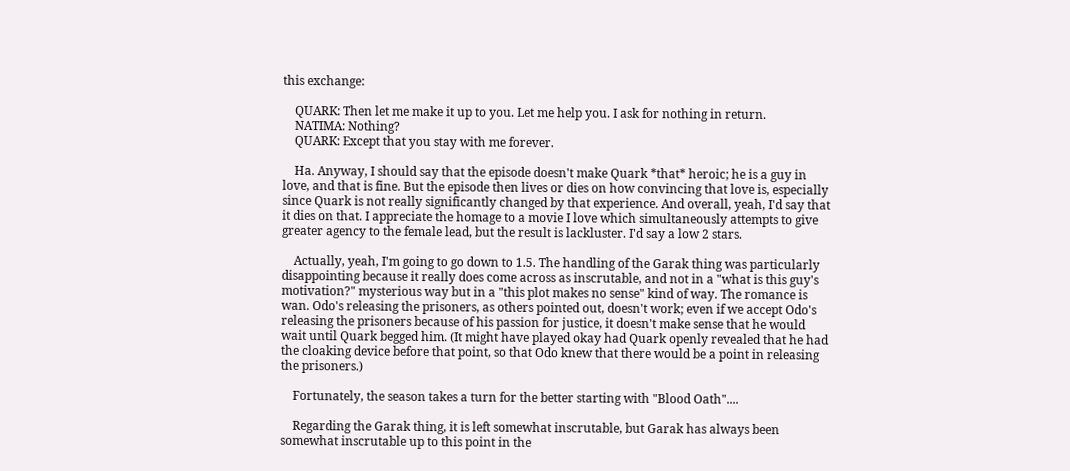this exchange:

    QUARK: Then let me make it up to you. Let me help you. I ask for nothing in return.
    NATIMA: Nothing?
    QUARK: Except that you stay with me forever.

    Ha. Anyway, I should say that the episode doesn't make Quark *that* heroic; he is a guy in love, and that is fine. But the episode then lives or dies on how convincing that love is, especially since Quark is not really significantly changed by that experience. And overall, yeah, I'd say that it dies on that. I appreciate the homage to a movie I love which simultaneously attempts to give greater agency to the female lead, but the result is lackluster. I'd say a low 2 stars.

    Actually, yeah, I'm going to go down to 1.5. The handling of the Garak thing was particularly disappointing because it really does come across as inscrutable, and not in a "what is this guy's motivation?" mysterious way but in a "this plot makes no sense" kind of way. The romance is wan. Odo's releasing the prisoners, as others pointed out, doesn't work; even if we accept Odo's releasing the prisoners because of his passion for justice, it doesn't make sense that he would wait until Quark begged him. (It might have played okay had Quark openly revealed that he had the cloaking device before that point, so that Odo knew that there would be a point in releasing the prisoners.)

    Fortunately, the season takes a turn for the better starting with "Blood Oath"....

    Regarding the Garak thing, it is left somewhat inscrutable, but Garak has always been somewhat inscrutable up to this point in the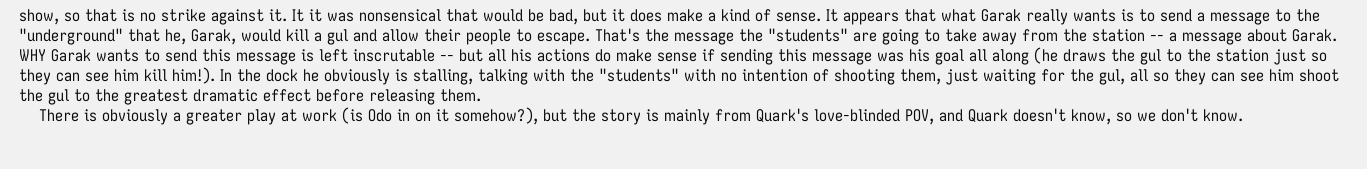show, so that is no strike against it. It it was nonsensical that would be bad, but it does make a kind of sense. It appears that what Garak really wants is to send a message to the "underground" that he, Garak, would kill a gul and allow their people to escape. That's the message the "students" are going to take away from the station -- a message about Garak. WHY Garak wants to send this message is left inscrutable -- but all his actions do make sense if sending this message was his goal all along (he draws the gul to the station just so they can see him kill him!). In the dock he obviously is stalling, talking with the "students" with no intention of shooting them, just waiting for the gul, all so they can see him shoot the gul to the greatest dramatic effect before releasing them.
    There is obviously a greater play at work (is Odo in on it somehow?), but the story is mainly from Quark's love-blinded POV, and Quark doesn't know, so we don't know.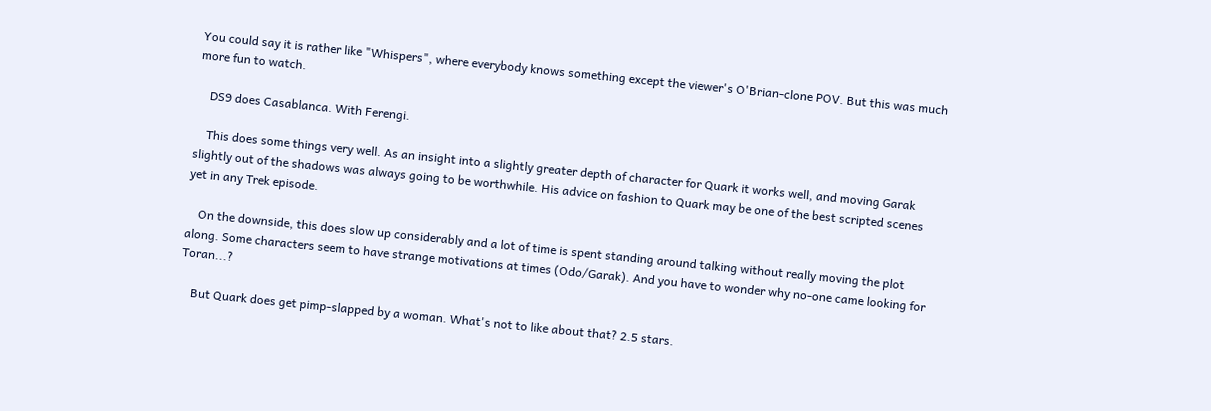You could say it is rather like "Whispers", where everybody knows something except the viewer's O'Brian-clone POV. But this was much more fun to watch.

    DS9 does Casablanca. With Ferengi.

    This does some things very well. As an insight into a slightly greater depth of character for Quark it works well, and moving Garak slightly out of the shadows was always going to be worthwhile. His advice on fashion to Quark may be one of the best scripted scenes yet in any Trek episode.

    On the downside, this does slow up considerably and a lot of time is spent standing around talking without really moving the plot along. Some characters seem to have strange motivations at times (Odo/Garak). And you have to wonder why no-one came looking for Toran...?

    But Quark does get pimp-slapped by a woman. What's not to like about that? 2.5 stars.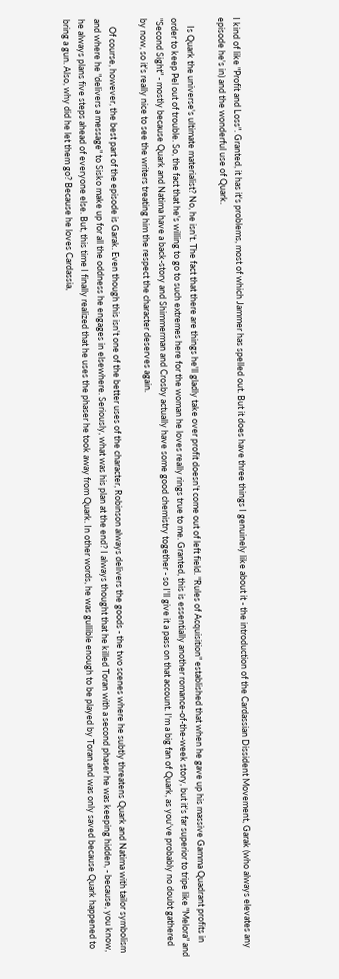I kind of like "Profit and Loss". Granted, it has it's problems, most of which Jammer has spelled out. But it does have three things I genuinely like about it - the introduction of the Cardassian Dissident Movement, Garak (who always elevates any episode he's in) and the wonderful use of Quark.

    Is Quark the universe's ultimate materialist? No, he isn't. The fact that there are things he'll gladly take over profit doesn't come out of left field. "Rules of Acquisition" established that when he gave up his massive Gamma Quadrant profits in order to keep Pel out of trouble. So, the fact that he's willing to go to such extremes here for the woman he loves really rings true to me. Granted, this is essentially another romance-of-the-week story, but it's far superior to tripe like "Melora" and "Second Sight" - mostly because Quark and Natima have a back-story and Shimmerman and Crosby actually have some good chemistry together - so I'll give it a pass on that account. I'm a big fan of Quark, as you've probably no doubt gathered by now, so it's really nice to see the writers treating him the respect the character deserves again.

    Of course, however, the best part of the episode is Garak. Even though this isn't one of the better uses of the character, Robinson always delivers the goods - the two scenes where he subtly threatens Quark and Natima with tailor symbolism and where he "delivers a message" to Sisko make up for all the oddness he engages in elsewhere. Seriously, what was his plan at the end? I always thought that he killed Toran with a second phaser he was keeping hidden, - because, you know, he always plans five steps ahead of everyone else. But, this time I finally realized that he uses the phaser he took away from Quark. In other words, he was gullible enough to be played by Toran and was only saved because Quark happened to bring a gun. Also, why did he let them go? Because he loves Cardassia,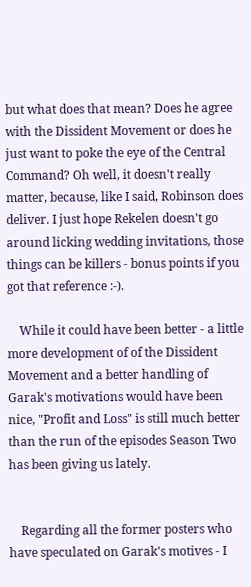but what does that mean? Does he agree with the Dissident Movement or does he just want to poke the eye of the Central Command? Oh well, it doesn't really matter, because, like I said, Robinson does deliver. I just hope Rekelen doesn't go around licking wedding invitations, those things can be killers - bonus points if you got that reference :-).

    While it could have been better - a little more development of of the Dissident Movement and a better handling of Garak's motivations would have been nice, "Profit and Loss" is still much better than the run of the episodes Season Two has been giving us lately.


    Regarding all the former posters who have speculated on Garak's motives - I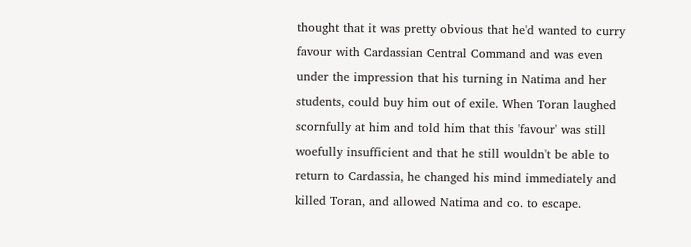thought that it was pretty obvious that he'd wanted to curry favour with Cardassian Central Command and was even under the impression that his turning in Natima and her students, could buy him out of exile. When Toran laughed scornfully at him and told him that this 'favour' was still woefully insufficient and that he still wouldn't be able to return to Cardassia, he changed his mind immediately and killed Toran, and allowed Natima and co. to escape.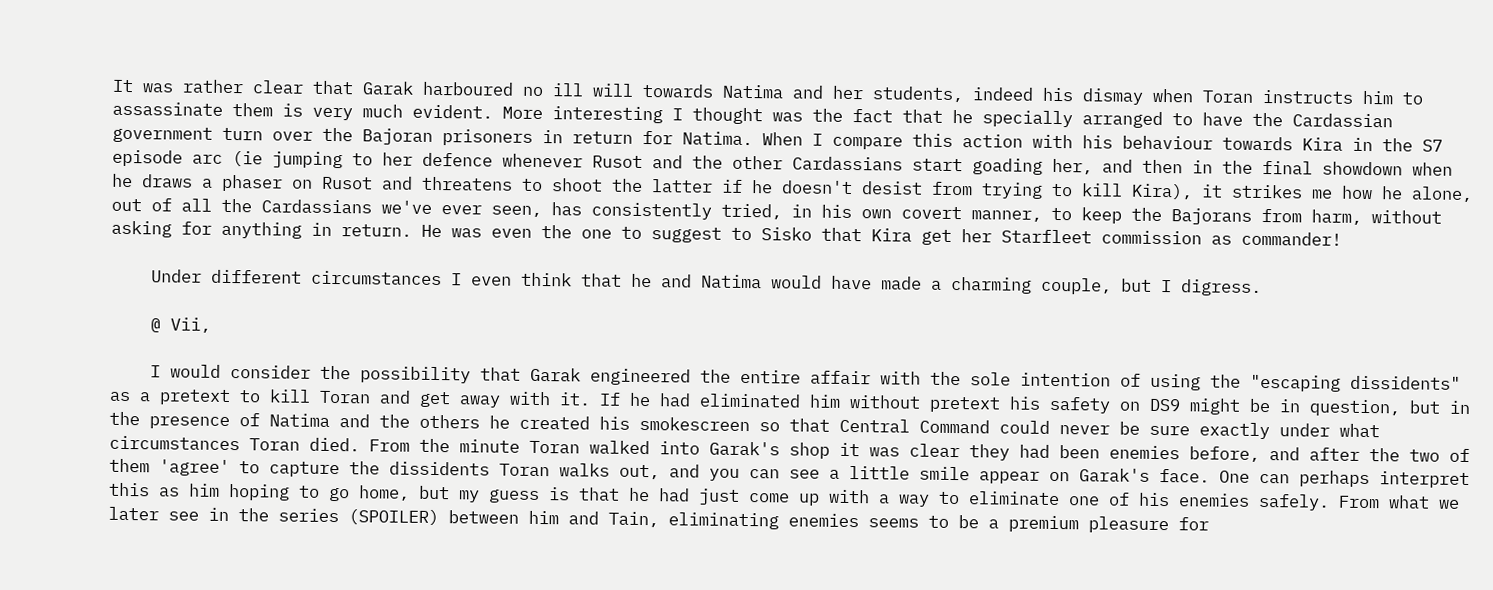It was rather clear that Garak harboured no ill will towards Natima and her students, indeed his dismay when Toran instructs him to assassinate them is very much evident. More interesting I thought was the fact that he specially arranged to have the Cardassian government turn over the Bajoran prisoners in return for Natima. When I compare this action with his behaviour towards Kira in the S7 episode arc (ie jumping to her defence whenever Rusot and the other Cardassians start goading her, and then in the final showdown when he draws a phaser on Rusot and threatens to shoot the latter if he doesn't desist from trying to kill Kira), it strikes me how he alone, out of all the Cardassians we've ever seen, has consistently tried, in his own covert manner, to keep the Bajorans from harm, without asking for anything in return. He was even the one to suggest to Sisko that Kira get her Starfleet commission as commander!

    Under different circumstances I even think that he and Natima would have made a charming couple, but I digress.

    @ Vii,

    I would consider the possibility that Garak engineered the entire affair with the sole intention of using the "escaping dissidents" as a pretext to kill Toran and get away with it. If he had eliminated him without pretext his safety on DS9 might be in question, but in the presence of Natima and the others he created his smokescreen so that Central Command could never be sure exactly under what circumstances Toran died. From the minute Toran walked into Garak's shop it was clear they had been enemies before, and after the two of them 'agree' to capture the dissidents Toran walks out, and you can see a little smile appear on Garak's face. One can perhaps interpret this as him hoping to go home, but my guess is that he had just come up with a way to eliminate one of his enemies safely. From what we later see in the series (SPOILER) between him and Tain, eliminating enemies seems to be a premium pleasure for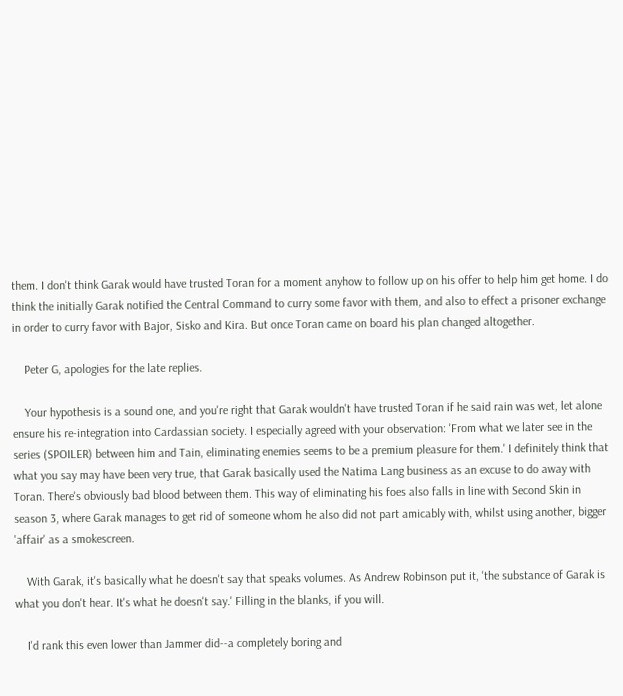them. I don't think Garak would have trusted Toran for a moment anyhow to follow up on his offer to help him get home. I do think the initially Garak notified the Central Command to curry some favor with them, and also to effect a prisoner exchange in order to curry favor with Bajor, Sisko and Kira. But once Toran came on board his plan changed altogether.

    Peter G, apologies for the late replies.

    Your hypothesis is a sound one, and you're right that Garak wouldn't have trusted Toran if he said rain was wet, let alone ensure his re-integration into Cardassian society. I especially agreed with your observation: 'From what we later see in the series (SPOILER) between him and Tain, eliminating enemies seems to be a premium pleasure for them.' I definitely think that what you say may have been very true, that Garak basically used the Natima Lang business as an excuse to do away with Toran. There's obviously bad blood between them. This way of eliminating his foes also falls in line with Second Skin in season 3, where Garak manages to get rid of someone whom he also did not part amicably with, whilst using another, bigger 'affair' as a smokescreen.

    With Garak, it's basically what he doesn't say that speaks volumes. As Andrew Robinson put it, 'the substance of Garak is what you don't hear. It's what he doesn't say.' Filling in the blanks, if you will.

    I'd rank this even lower than Jammer did--a completely boring and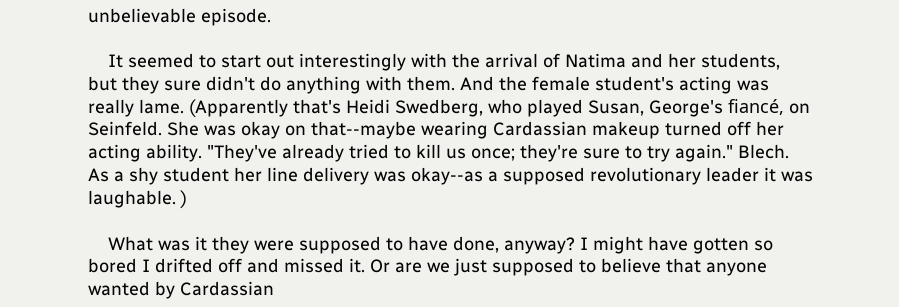unbelievable episode.

    It seemed to start out interestingly with the arrival of Natima and her students, but they sure didn't do anything with them. And the female student's acting was really lame. (Apparently that's Heidi Swedberg, who played Susan, George's fiancé, on Seinfeld. She was okay on that--maybe wearing Cardassian makeup turned off her acting ability. "They've already tried to kill us once; they're sure to try again." Blech. As a shy student her line delivery was okay--as a supposed revolutionary leader it was laughable. )

    What was it they were supposed to have done, anyway? I might have gotten so bored I drifted off and missed it. Or are we just supposed to believe that anyone wanted by Cardassian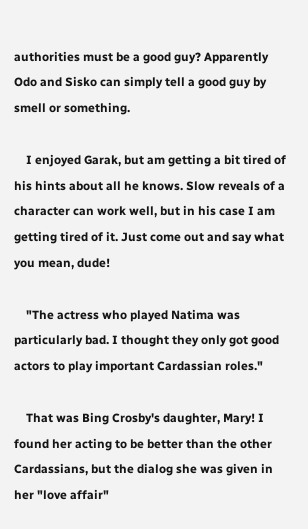authorities must be a good guy? Apparently Odo and Sisko can simply tell a good guy by smell or something.

    I enjoyed Garak, but am getting a bit tired of his hints about all he knows. Slow reveals of a character can work well, but in his case I am getting tired of it. Just come out and say what you mean, dude!

    "The actress who played Natima was particularly bad. I thought they only got good actors to play important Cardassian roles."

    That was Bing Crosby's daughter, Mary! I found her acting to be better than the other Cardassians, but the dialog she was given in her "love affair"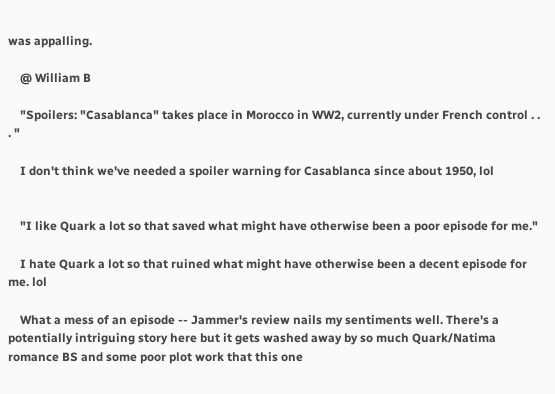was appalling.

    @ William B

    "Spoilers: "Casablanca" takes place in Morocco in WW2, currently under French control . . . "

    I don't think we've needed a spoiler warning for Casablanca since about 1950, lol


    "I like Quark a lot so that saved what might have otherwise been a poor episode for me."

    I hate Quark a lot so that ruined what might have otherwise been a decent episode for me. lol

    What a mess of an episode -- Jammer's review nails my sentiments well. There's a potentially intriguing story here but it gets washed away by so much Quark/Natima romance BS and some poor plot work that this one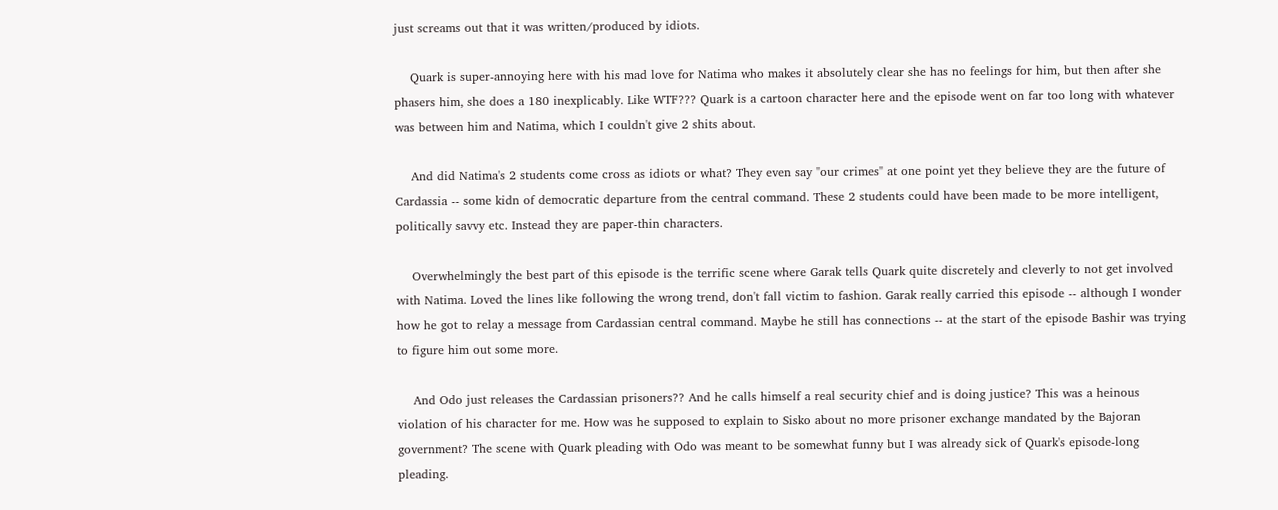just screams out that it was written/produced by idiots.

    Quark is super-annoying here with his mad love for Natima who makes it absolutely clear she has no feelings for him, but then after she phasers him, she does a 180 inexplicably. Like WTF??? Quark is a cartoon character here and the episode went on far too long with whatever was between him and Natima, which I couldn't give 2 shits about.

    And did Natima's 2 students come cross as idiots or what? They even say "our crimes" at one point yet they believe they are the future of Cardassia -- some kidn of democratic departure from the central command. These 2 students could have been made to be more intelligent, politically savvy etc. Instead they are paper-thin characters.

    Overwhelmingly the best part of this episode is the terrific scene where Garak tells Quark quite discretely and cleverly to not get involved with Natima. Loved the lines like following the wrong trend, don't fall victim to fashion. Garak really carried this episode -- although I wonder how he got to relay a message from Cardassian central command. Maybe he still has connections -- at the start of the episode Bashir was trying to figure him out some more.

    And Odo just releases the Cardassian prisoners?? And he calls himself a real security chief and is doing justice? This was a heinous violation of his character for me. How was he supposed to explain to Sisko about no more prisoner exchange mandated by the Bajoran government? The scene with Quark pleading with Odo was meant to be somewhat funny but I was already sick of Quark's episode-long pleading.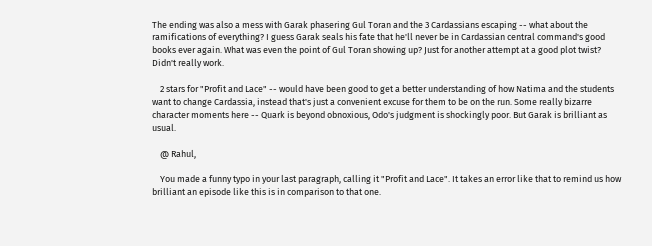The ending was also a mess with Garak phasering Gul Toran and the 3 Cardassians escaping -- what about the ramifications of everything? I guess Garak seals his fate that he'll never be in Cardassian central command's good books ever again. What was even the point of Gul Toran showing up? Just for another attempt at a good plot twist? Didn't really work.

    2 stars for "Profit and Lace" -- would have been good to get a better understanding of how Natima and the students want to change Cardassia, instead that's just a convenient excuse for them to be on the run. Some really bizarre character moments here -- Quark is beyond obnoxious, Odo's judgment is shockingly poor. But Garak is brilliant as usual.

    @ Rahul,

    You made a funny typo in your last paragraph, calling it "Profit and Lace". It takes an error like that to remind us how brilliant an episode like this is in comparison to that one.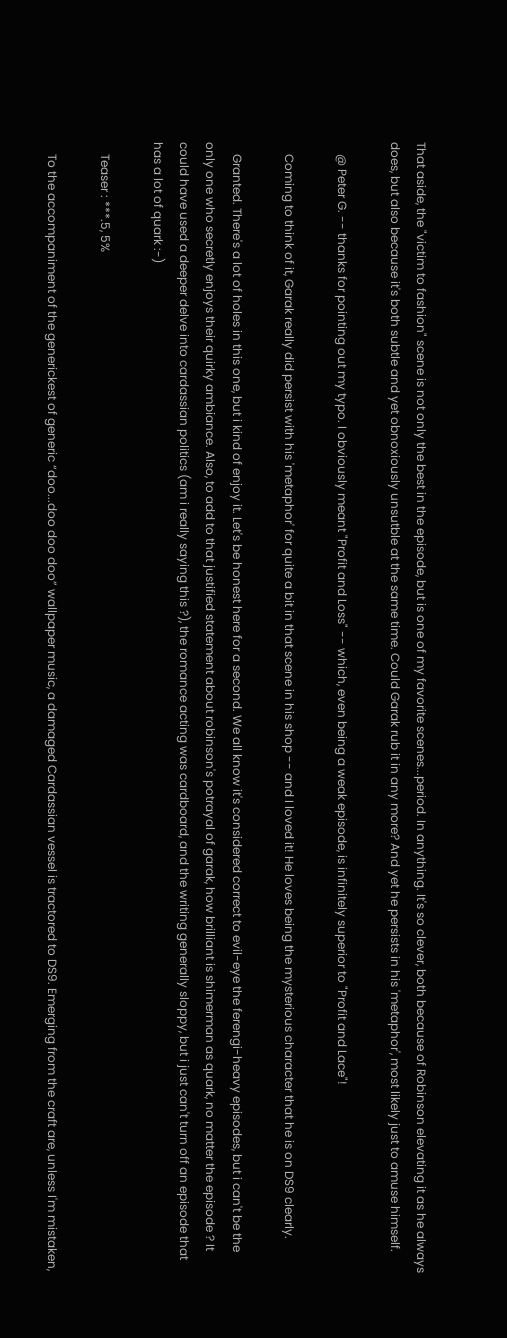That aside, the "victim to fashion" scene is not only the best in the episode, but is one of my favorite scenes...period. In anything. It's so clever, both because of Robinson elevating it as he always does, but also because it's both subtle and yet obnoxiously unsutble at the same time. Could Garak rub it in any more? And yet he persists in his 'metaphor', most likely just to amuse himself.

    @ Peter G. -- thanks for pointing out my typo. I obviously meant "Profit and Loss" -- which, even being a weak episode, is infinitely superior to "Profit and Lace"!

    Coming to think of it, Garak really did persist with his 'metaphor' for quite a bit in that scene in his shop -- and I loved it! He loves being the mysterious character that he is on DS9 clearly.

    Granted. There's a lot of holes in this one, but i kind of enjoy it. Let's be honest here for a second. We all know it's considered correct to evil-eye the ferengi-heavy episodes, but i can't be the only one who secretly enjoys their quirky ambiance. Also, to add to that justified statement about robinson's potrayal of garak, how brilliant is shimerman as quark, no matter the episode ? It could have used a deeper delve into cardassian politics (am i really saying this ?), the romance acting was cardboard, and the writing generally sloppy, but i just can't turn off an episode that has a lot of quark :-)

    Teaser : ***.5, 5%

    To the accompaniment of the generickest of generic “doo...doo doo doo” wallpaper music, a damaged Cardassian vessel is tractored to DS9. Emerging from the craft are, unless I'm mistaken,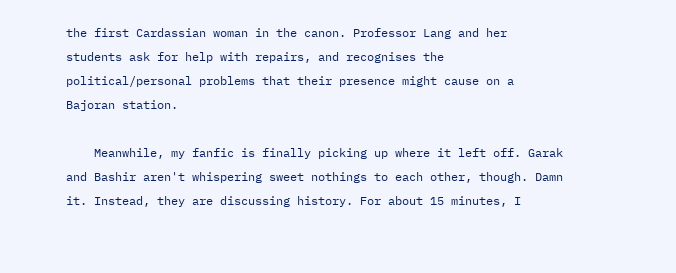the first Cardassian woman in the canon. Professor Lang and her students ask for help with repairs, and recognises the political/personal problems that their presence might cause on a Bajoran station.

    Meanwhile, my fanfic is finally picking up where it left off. Garak and Bashir aren't whispering sweet nothings to each other, though. Damn it. Instead, they are discussing history. For about 15 minutes, I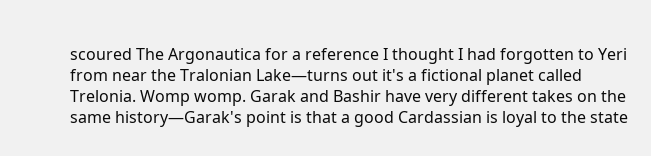scoured The Argonautica for a reference I thought I had forgotten to Yeri from near the Tralonian Lake—turns out it's a fictional planet called Trelonia. Womp womp. Garak and Bashir have very different takes on the same history—Garak's point is that a good Cardassian is loyal to the state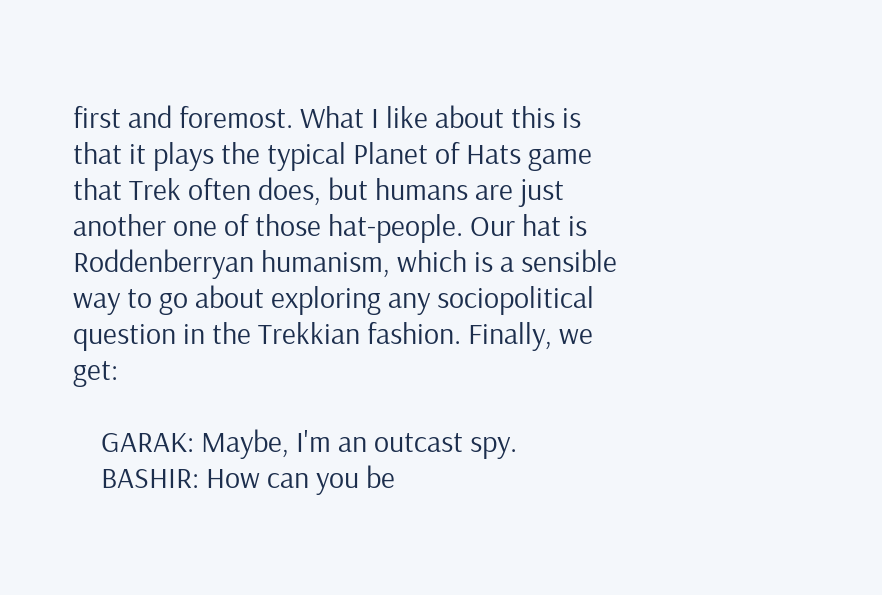first and foremost. What I like about this is that it plays the typical Planet of Hats game that Trek often does, but humans are just another one of those hat-people. Our hat is Roddenberryan humanism, which is a sensible way to go about exploring any sociopolitical question in the Trekkian fashion. Finally, we get:

    GARAK: Maybe, I'm an outcast spy.
    BASHIR: How can you be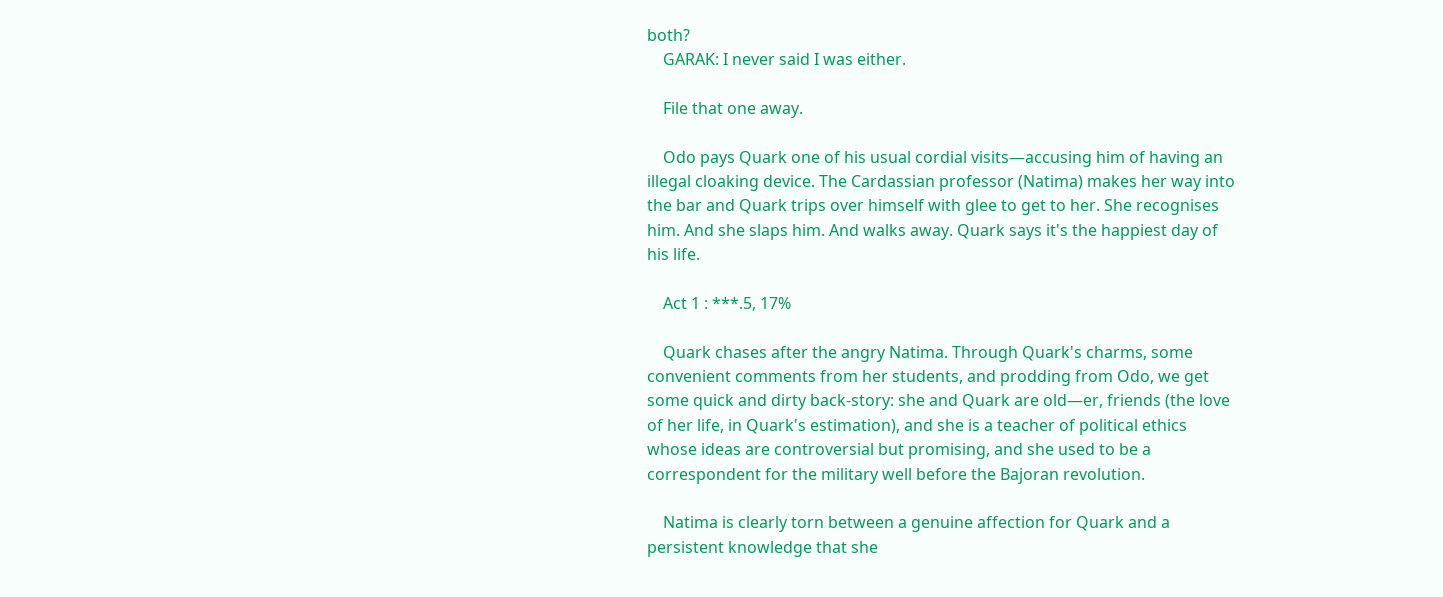both?
    GARAK: I never said I was either.

    File that one away.

    Odo pays Quark one of his usual cordial visits—accusing him of having an illegal cloaking device. The Cardassian professor (Natima) makes her way into the bar and Quark trips over himself with glee to get to her. She recognises him. And she slaps him. And walks away. Quark says it's the happiest day of his life.

    Act 1 : ***.5, 17%

    Quark chases after the angry Natima. Through Quark's charms, some convenient comments from her students, and prodding from Odo, we get some quick and dirty back-story: she and Quark are old—er, friends (the love of her life, in Quark's estimation), and she is a teacher of political ethics whose ideas are controversial but promising, and she used to be a correspondent for the military well before the Bajoran revolution.

    Natima is clearly torn between a genuine affection for Quark and a persistent knowledge that she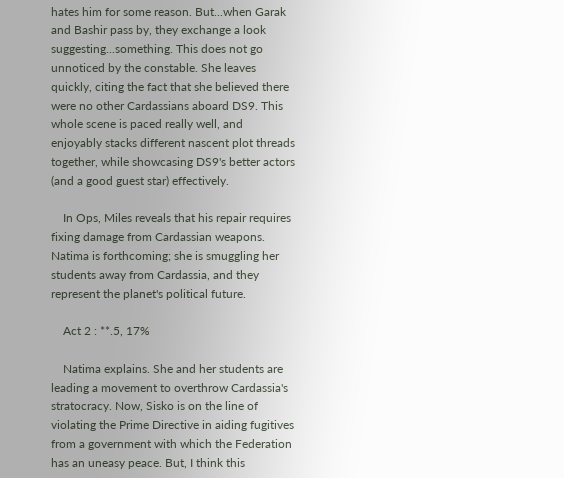hates him for some reason. But...when Garak and Bashir pass by, they exchange a look suggesting...something. This does not go unnoticed by the constable. She leaves quickly, citing the fact that she believed there were no other Cardassians aboard DS9. This whole scene is paced really well, and enjoyably stacks different nascent plot threads together, while showcasing DS9's better actors (and a good guest star) effectively.

    In Ops, Miles reveals that his repair requires fixing damage from Cardassian weapons. Natima is forthcoming; she is smuggling her students away from Cardassia, and they represent the planet's political future.

    Act 2 : **.5, 17%

    Natima explains. She and her students are leading a movement to overthrow Cardassia's stratocracy. Now, Sisko is on the line of violating the Prime Directive in aiding fugitives from a government with which the Federation has an uneasy peace. But, I think this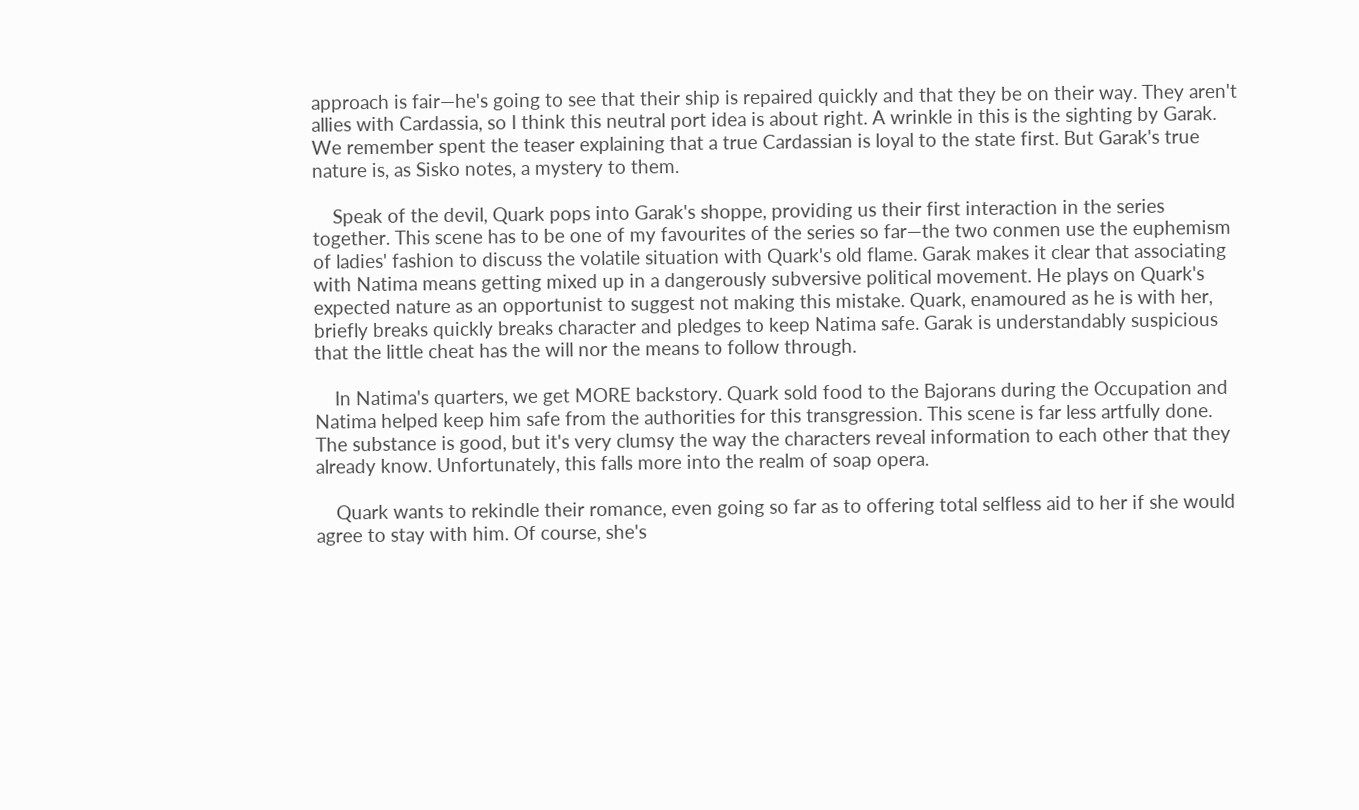approach is fair—he's going to see that their ship is repaired quickly and that they be on their way. They aren't allies with Cardassia, so I think this neutral port idea is about right. A wrinkle in this is the sighting by Garak. We remember spent the teaser explaining that a true Cardassian is loyal to the state first. But Garak's true nature is, as Sisko notes, a mystery to them.

    Speak of the devil, Quark pops into Garak's shoppe, providing us their first interaction in the series together. This scene has to be one of my favourites of the series so far—the two conmen use the euphemism of ladies' fashion to discuss the volatile situation with Quark's old flame. Garak makes it clear that associating with Natima means getting mixed up in a dangerously subversive political movement. He plays on Quark's expected nature as an opportunist to suggest not making this mistake. Quark, enamoured as he is with her, briefly breaks quickly breaks character and pledges to keep Natima safe. Garak is understandably suspicious that the little cheat has the will nor the means to follow through.

    In Natima's quarters, we get MORE backstory. Quark sold food to the Bajorans during the Occupation and Natima helped keep him safe from the authorities for this transgression. This scene is far less artfully done. The substance is good, but it's very clumsy the way the characters reveal information to each other that they already know. Unfortunately, this falls more into the realm of soap opera.

    Quark wants to rekindle their romance, even going so far as to offering total selfless aid to her if she would agree to stay with him. Of course, she's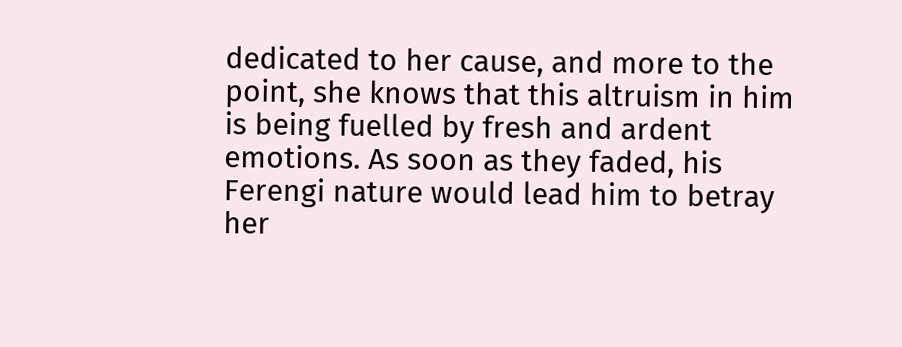dedicated to her cause, and more to the point, she knows that this altruism in him is being fuelled by fresh and ardent emotions. As soon as they faded, his Ferengi nature would lead him to betray her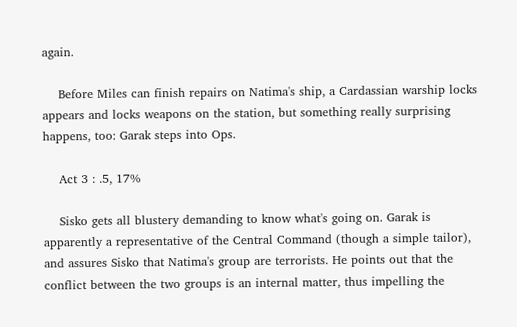again.

    Before Miles can finish repairs on Natima's ship, a Cardassian warship locks appears and locks weapons on the station, but something really surprising happens, too: Garak steps into Ops.

    Act 3 : .5, 17%

    Sisko gets all blustery demanding to know what's going on. Garak is apparently a representative of the Central Command (though a simple tailor), and assures Sisko that Natima's group are terrorists. He points out that the conflict between the two groups is an internal matter, thus impelling the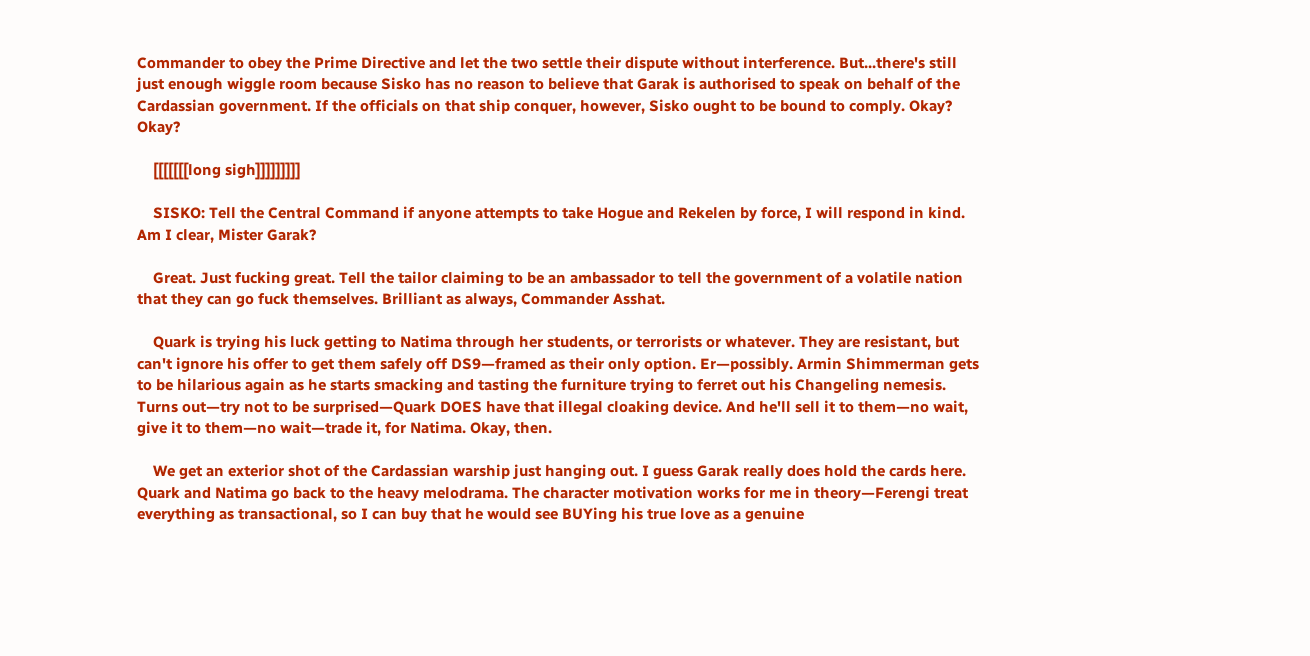Commander to obey the Prime Directive and let the two settle their dispute without interference. But...there's still just enough wiggle room because Sisko has no reason to believe that Garak is authorised to speak on behalf of the Cardassian government. If the officials on that ship conquer, however, Sisko ought to be bound to comply. Okay? Okay?

    [[[[[[[long sigh]]]]]]]]]

    SISKO: Tell the Central Command if anyone attempts to take Hogue and Rekelen by force, I will respond in kind. Am I clear, Mister Garak?

    Great. Just fucking great. Tell the tailor claiming to be an ambassador to tell the government of a volatile nation that they can go fuck themselves. Brilliant as always, Commander Asshat.

    Quark is trying his luck getting to Natima through her students, or terrorists or whatever. They are resistant, but can't ignore his offer to get them safely off DS9—framed as their only option. Er—possibly. Armin Shimmerman gets to be hilarious again as he starts smacking and tasting the furniture trying to ferret out his Changeling nemesis. Turns out—try not to be surprised—Quark DOES have that illegal cloaking device. And he'll sell it to them—no wait, give it to them—no wait—trade it, for Natima. Okay, then.

    We get an exterior shot of the Cardassian warship just hanging out. I guess Garak really does hold the cards here. Quark and Natima go back to the heavy melodrama. The character motivation works for me in theory—Ferengi treat everything as transactional, so I can buy that he would see BUYing his true love as a genuine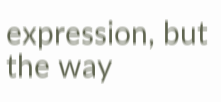expression, but the way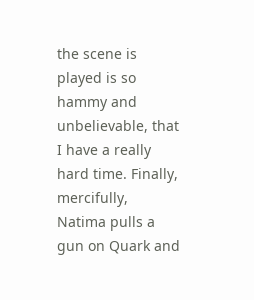the scene is played is so hammy and unbelievable, that I have a really hard time. Finally, mercifully, Natima pulls a gun on Quark and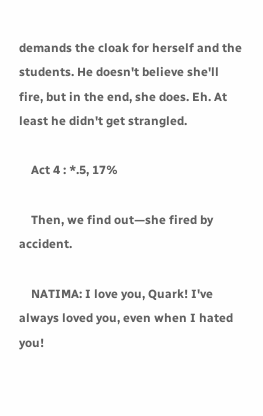demands the cloak for herself and the students. He doesn't believe she'll fire, but in the end, she does. Eh. At least he didn't get strangled.

    Act 4 : *.5, 17%

    Then, we find out—she fired by accident.

    NATIMA: I love you, Quark! I've always loved you, even when I hated you!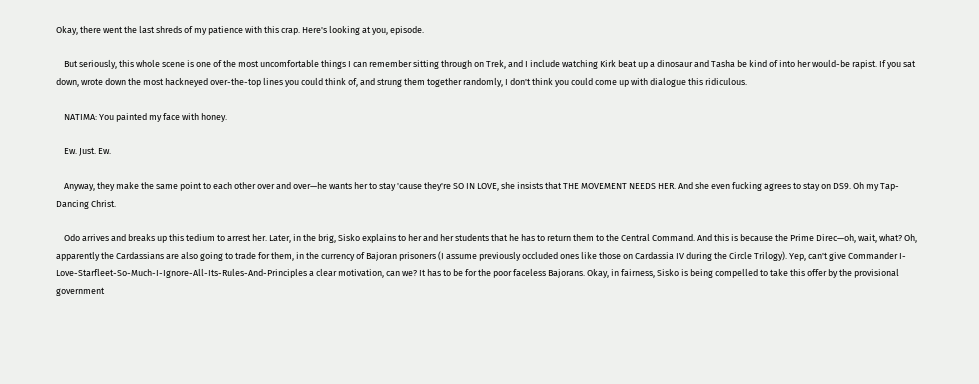Okay, there went the last shreds of my patience with this crap. Here's looking at you, episode.

    But seriously, this whole scene is one of the most uncomfortable things I can remember sitting through on Trek, and I include watching Kirk beat up a dinosaur and Tasha be kind of into her would-be rapist. If you sat down, wrote down the most hackneyed over-the-top lines you could think of, and strung them together randomly, I don't think you could come up with dialogue this ridiculous.

    NATIMA: You painted my face with honey.

    Ew. Just. Ew.

    Anyway, they make the same point to each other over and over—he wants her to stay 'cause they're SO IN LOVE, she insists that THE MOVEMENT NEEDS HER. And she even fucking agrees to stay on DS9. Oh my Tap-Dancing Christ.

    Odo arrives and breaks up this tedium to arrest her. Later, in the brig, Sisko explains to her and her students that he has to return them to the Central Command. And this is because the Prime Direc—oh, wait, what? Oh, apparently the Cardassians are also going to trade for them, in the currency of Bajoran prisoners (I assume previously occluded ones like those on Cardassia IV during the Circle Trilogy). Yep, can't give Commander I-Love-Starfleet-So-Much-I-Ignore-All-Its-Rules-And-Principles a clear motivation, can we? It has to be for the poor faceless Bajorans. Okay, in fairness, Sisko is being compelled to take this offer by the provisional government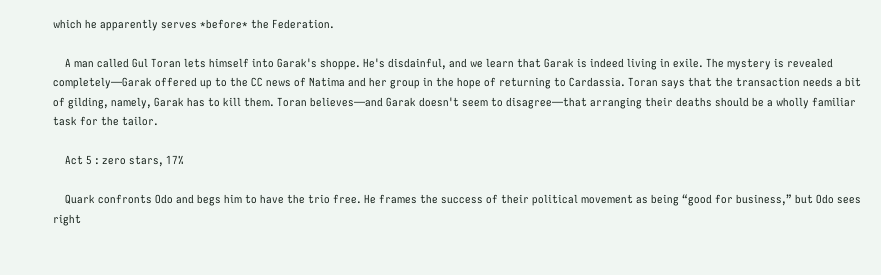which he apparently serves *before* the Federation.

    A man called Gul Toran lets himself into Garak's shoppe. He's disdainful, and we learn that Garak is indeed living in exile. The mystery is revealed completely—Garak offered up to the CC news of Natima and her group in the hope of returning to Cardassia. Toran says that the transaction needs a bit of gilding, namely, Garak has to kill them. Toran believes—and Garak doesn't seem to disagree—that arranging their deaths should be a wholly familiar task for the tailor.

    Act 5 : zero stars, 17%

    Quark confronts Odo and begs him to have the trio free. He frames the success of their political movement as being “good for business,” but Odo sees right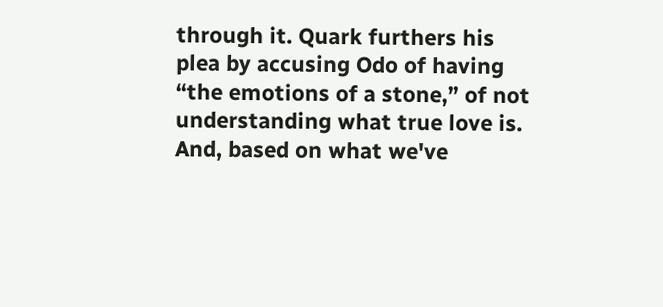through it. Quark furthers his plea by accusing Odo of having “the emotions of a stone,” of not understanding what true love is. And, based on what we've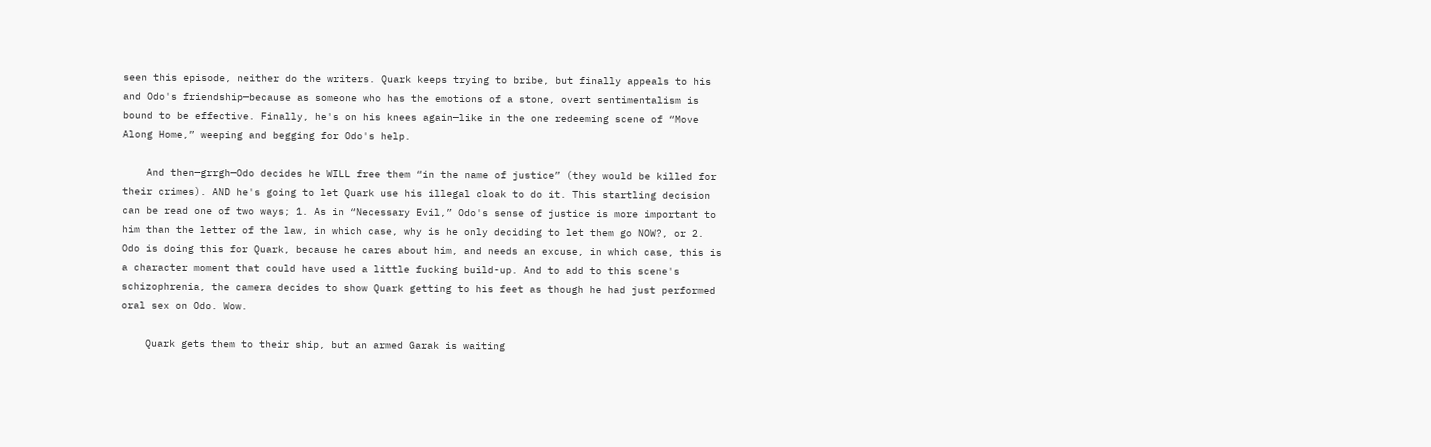seen this episode, neither do the writers. Quark keeps trying to bribe, but finally appeals to his and Odo's friendship—because as someone who has the emotions of a stone, overt sentimentalism is bound to be effective. Finally, he's on his knees again—like in the one redeeming scene of “Move Along Home,” weeping and begging for Odo's help.

    And then—grrgh—Odo decides he WILL free them “in the name of justice” (they would be killed for their crimes). AND he's going to let Quark use his illegal cloak to do it. This startling decision can be read one of two ways; 1. As in “Necessary Evil,” Odo's sense of justice is more important to him than the letter of the law, in which case, why is he only deciding to let them go NOW?, or 2. Odo is doing this for Quark, because he cares about him, and needs an excuse, in which case, this is a character moment that could have used a little fucking build-up. And to add to this scene's schizophrenia, the camera decides to show Quark getting to his feet as though he had just performed oral sex on Odo. Wow.

    Quark gets them to their ship, but an armed Garak is waiting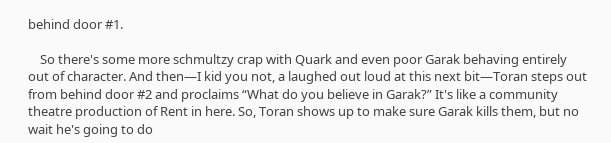behind door #1.

    So there's some more schmultzy crap with Quark and even poor Garak behaving entirely out of character. And then—I kid you not, a laughed out loud at this next bit—Toran steps out from behind door #2 and proclaims “What do you believe in Garak?” It's like a community theatre production of Rent in here. So, Toran shows up to make sure Garak kills them, but no wait he's going to do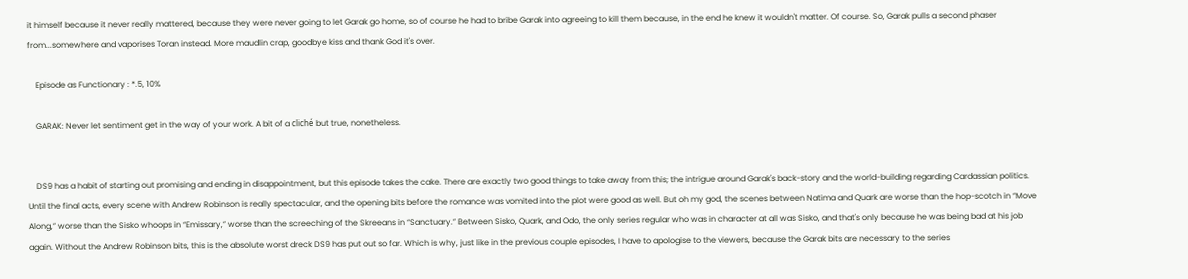it himself because it never really mattered, because they were never going to let Garak go home, so of course he had to bribe Garak into agreeing to kill them because, in the end he knew it wouldn't matter. Of course. So, Garak pulls a second phaser from...somewhere and vaporises Toran instead. More maudlin crap, goodbye kiss and thank God it's over.

    Episode as Functionary : *.5, 10%

    GARAK: Never let sentiment get in the way of your work. A bit of a cliché but true, nonetheless.


    DS9 has a habit of starting out promising and ending in disappointment, but this episode takes the cake. There are exactly two good things to take away from this; the intrigue around Garak's back-story and the world-building regarding Cardassian politics. Until the final acts, every scene with Andrew Robinson is really spectacular, and the opening bits before the romance was vomited into the plot were good as well. But oh my god, the scenes between Natima and Quark are worse than the hop-scotch in “Move Along,” worse than the Sisko whoops in “Emissary,” worse than the screeching of the Skreeans in “Sanctuary.” Between Sisko, Quark, and Odo, the only series regular who was in character at all was Sisko, and that's only because he was being bad at his job again. Without the Andrew Robinson bits, this is the absolute worst dreck DS9 has put out so far. Which is why, just like in the previous couple episodes, I have to apologise to the viewers, because the Garak bits are necessary to the series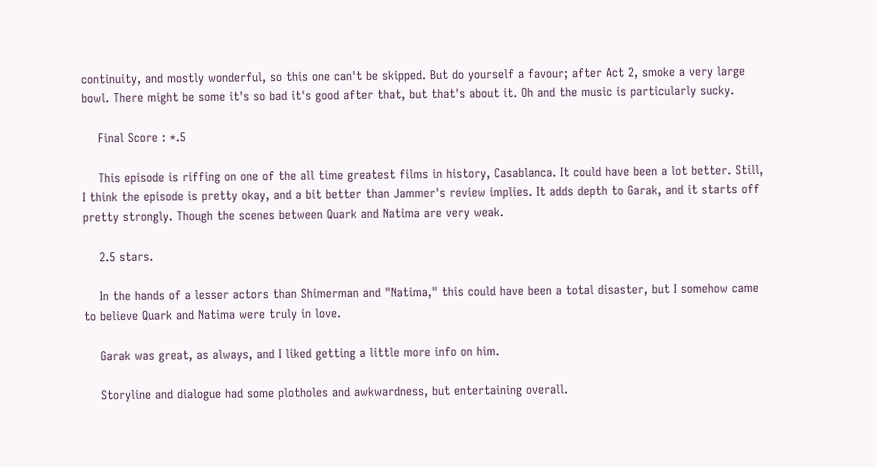continuity, and mostly wonderful, so this one can't be skipped. But do yourself a favour; after Act 2, smoke a very large bowl. There might be some it's so bad it's good after that, but that's about it. Oh and the music is particularly sucky.

    Final Score : *.5

    This episode is riffing on one of the all time greatest films in history, Casablanca. It could have been a lot better. Still, I think the episode is pretty okay, and a bit better than Jammer's review implies. It adds depth to Garak, and it starts off pretty strongly. Though the scenes between Quark and Natima are very weak.

    2.5 stars.

    In the hands of a lesser actors than Shimerman and "Natima," this could have been a total disaster, but I somehow came to believe Quark and Natima were truly in love.

    Garak was great, as always, and I liked getting a little more info on him.

    Storyline and dialogue had some plotholes and awkwardness, but entertaining overall.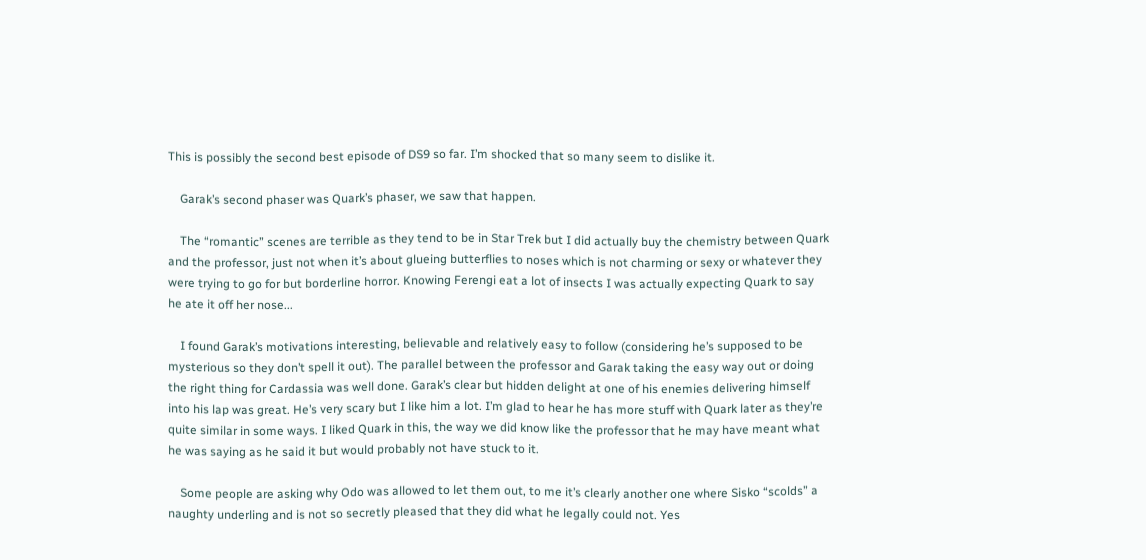This is possibly the second best episode of DS9 so far. I’m shocked that so many seem to dislike it.

    Garak’s second phaser was Quark’s phaser, we saw that happen.

    The “romantic” scenes are terrible as they tend to be in Star Trek but I did actually buy the chemistry between Quark and the professor, just not when it’s about glueing butterflies to noses which is not charming or sexy or whatever they were trying to go for but borderline horror. Knowing Ferengi eat a lot of insects I was actually expecting Quark to say he ate it off her nose...

    I found Garak’s motivations interesting, believable and relatively easy to follow (considering he’s supposed to be mysterious so they don’t spell it out). The parallel between the professor and Garak taking the easy way out or doing the right thing for Cardassia was well done. Garak’s clear but hidden delight at one of his enemies delivering himself into his lap was great. He’s very scary but I like him a lot. I’m glad to hear he has more stuff with Quark later as they’re quite similar in some ways. I liked Quark in this, the way we did know like the professor that he may have meant what he was saying as he said it but would probably not have stuck to it.

    Some people are asking why Odo was allowed to let them out, to me it’s clearly another one where Sisko “scolds” a naughty underling and is not so secretly pleased that they did what he legally could not. Yes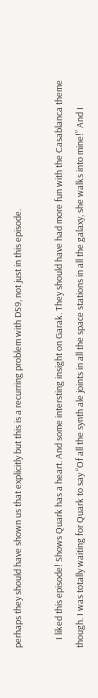perhaps they should have shown us that explicitly but this is a recurring problem with DS9, not just in this episode.

    I liked this episode! Shows Quark has a heart. And some intersting insight on Garak. They should have had more fun with the Casablanca theme though. I was totally waiting for Quark to say “Of all the synth ale joints in all the space stations in all the galaxy, she walks into mine!” And I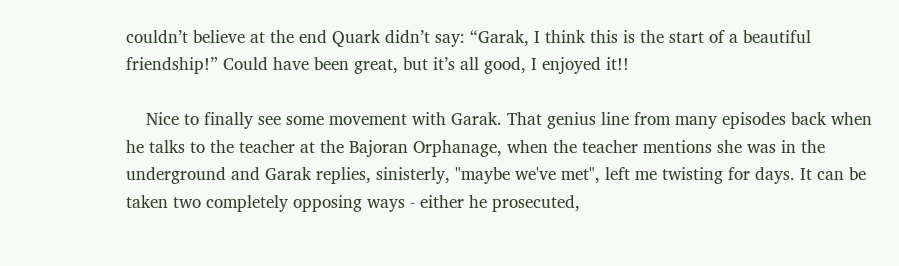couldn’t believe at the end Quark didn’t say: “Garak, I think this is the start of a beautiful friendship!” Could have been great, but it’s all good, I enjoyed it!!

    Nice to finally see some movement with Garak. That genius line from many episodes back when he talks to the teacher at the Bajoran Orphanage, when the teacher mentions she was in the underground and Garak replies, sinisterly, "maybe we've met", left me twisting for days. It can be taken two completely opposing ways - either he prosecuted,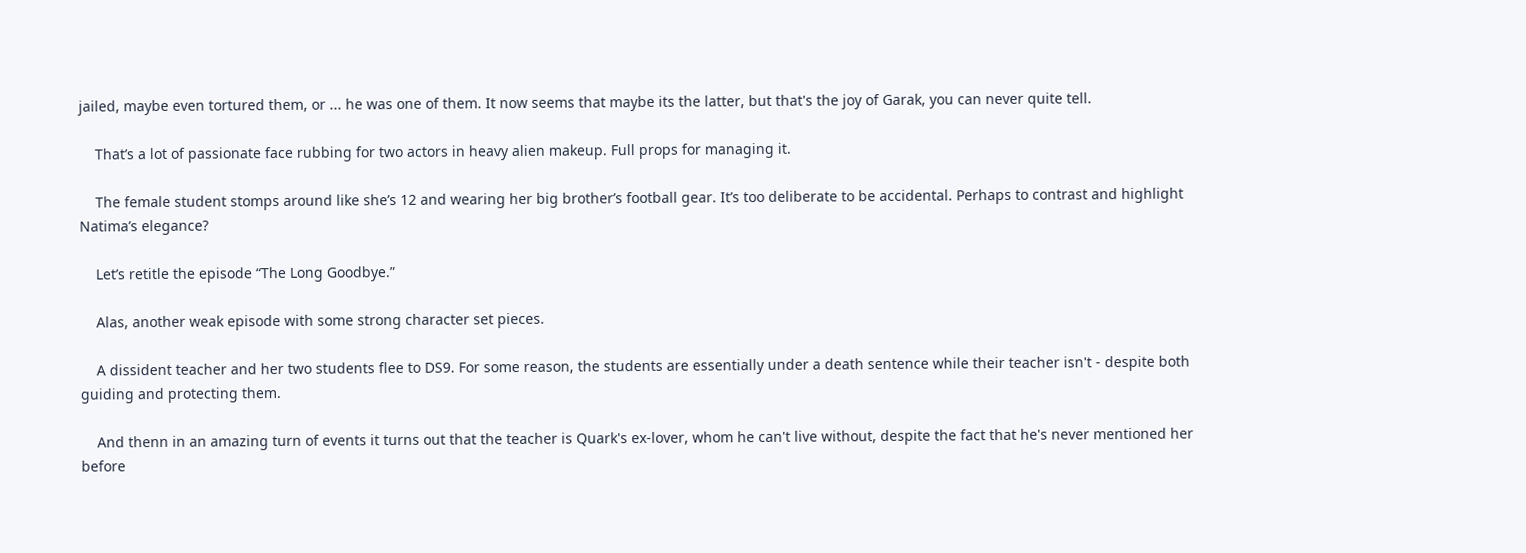jailed, maybe even tortured them, or ... he was one of them. It now seems that maybe its the latter, but that's the joy of Garak, you can never quite tell.

    That’s a lot of passionate face rubbing for two actors in heavy alien makeup. Full props for managing it.

    The female student stomps around like she’s 12 and wearing her big brother’s football gear. It’s too deliberate to be accidental. Perhaps to contrast and highlight Natima’s elegance?

    Let’s retitle the episode “The Long Goodbye.”

    Alas, another weak episode with some strong character set pieces.

    A dissident teacher and her two students flee to DS9. For some reason, the students are essentially under a death sentence while their teacher isn't - despite both guiding and protecting them.

    And thenn in an amazing turn of events it turns out that the teacher is Quark's ex-lover, whom he can't live without, despite the fact that he's never mentioned her before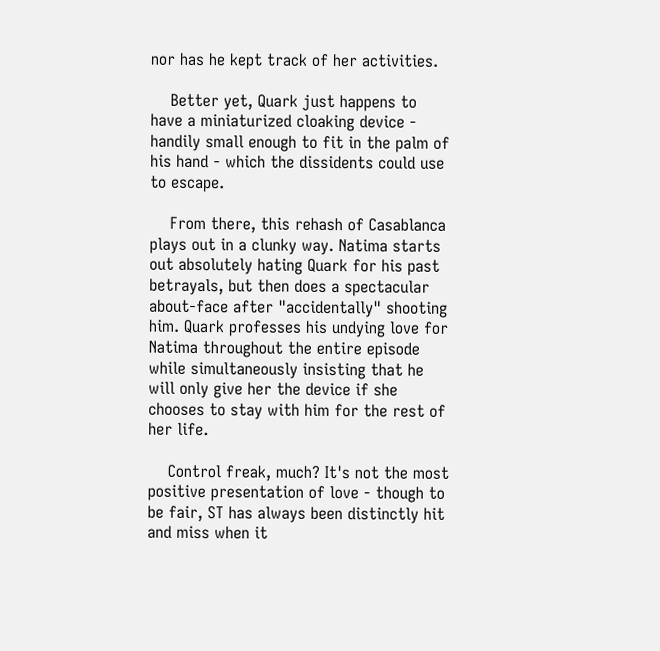nor has he kept track of her activities.

    Better yet, Quark just happens to have a miniaturized cloaking device - handily small enough to fit in the palm of his hand - which the dissidents could use to escape.

    From there, this rehash of Casablanca plays out in a clunky way. Natima starts out absolutely hating Quark for his past betrayals, but then does a spectacular about-face after "accidentally" shooting him. Quark professes his undying love for Natima throughout the entire episode while simultaneously insisting that he will only give her the device if she chooses to stay with him for the rest of her life.

    Control freak, much? It's not the most positive presentation of love - though to be fair, ST has always been distinctly hit and miss when it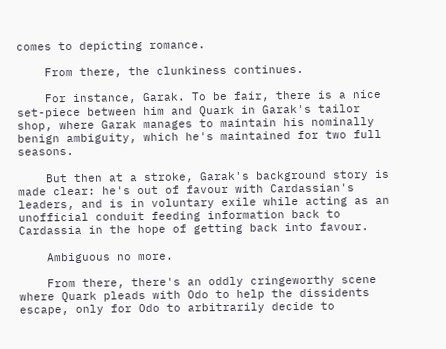comes to depicting romance.

    From there, the clunkiness continues.

    For instance, Garak. To be fair, there is a nice set-piece between him and Quark in Garak's tailor shop, where Garak manages to maintain his nominally benign ambiguity, which he's maintained for two full seasons.

    But then at a stroke, Garak's background story is made clear: he's out of favour with Cardassian's leaders, and is in voluntary exile while acting as an unofficial conduit feeding information back to Cardassia in the hope of getting back into favour.

    Ambiguous no more.

    From there, there's an oddly cringeworthy scene where Quark pleads with Odo to help the dissidents escape, only for Odo to arbitrarily decide to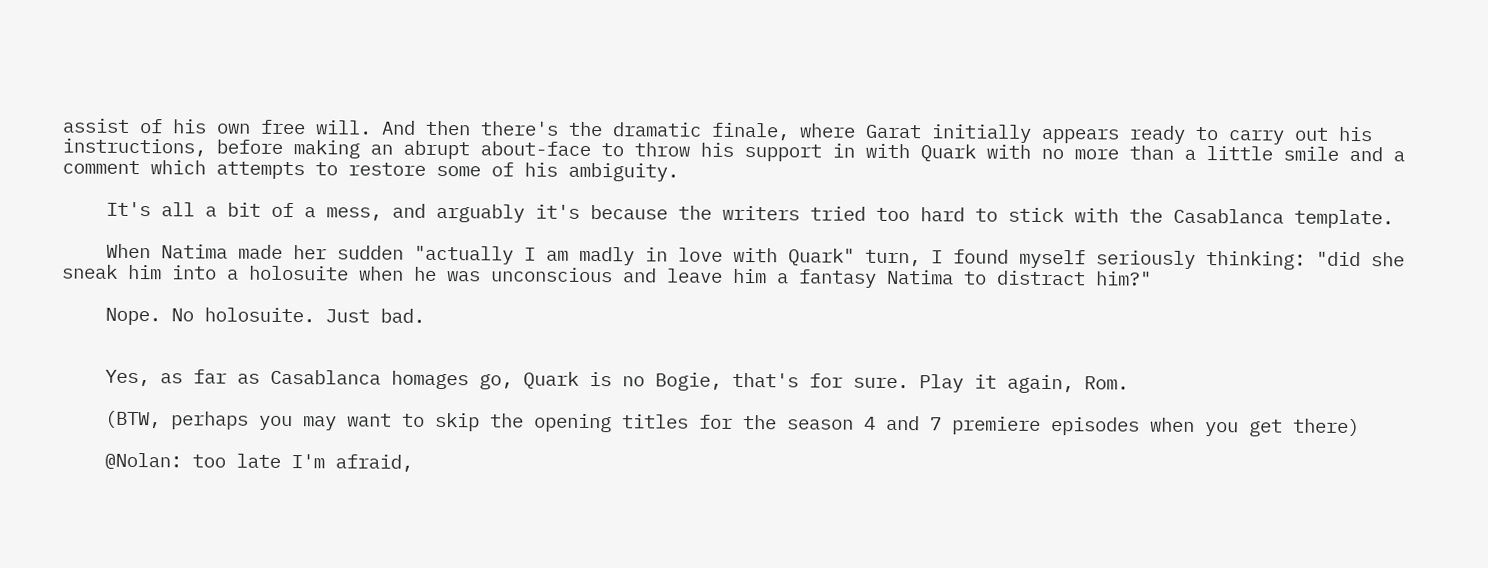assist of his own free will. And then there's the dramatic finale, where Garat initially appears ready to carry out his instructions, before making an abrupt about-face to throw his support in with Quark with no more than a little smile and a comment which attempts to restore some of his ambiguity.

    It's all a bit of a mess, and arguably it's because the writers tried too hard to stick with the Casablanca template.

    When Natima made her sudden "actually I am madly in love with Quark" turn, I found myself seriously thinking: "did she sneak him into a holosuite when he was unconscious and leave him a fantasy Natima to distract him?"

    Nope. No holosuite. Just bad.


    Yes, as far as Casablanca homages go, Quark is no Bogie, that's for sure. Play it again, Rom.

    (BTW, perhaps you may want to skip the opening titles for the season 4 and 7 premiere episodes when you get there)

    @Nolan: too late I'm afraid,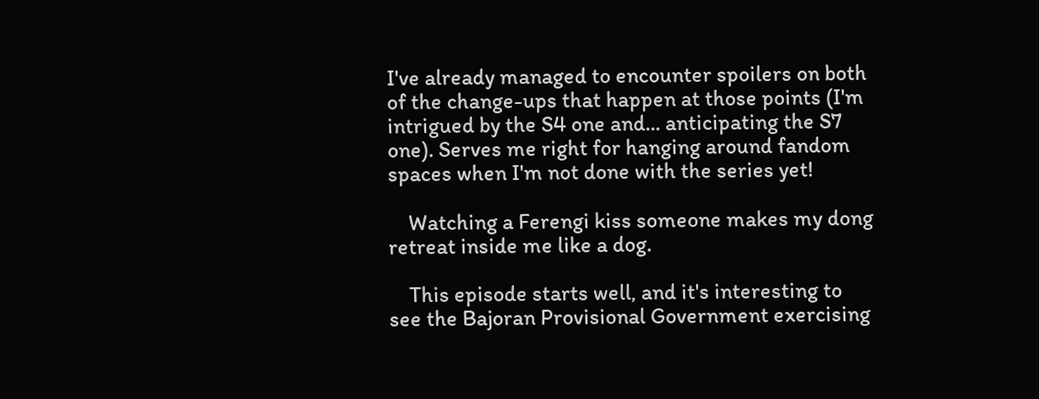I've already managed to encounter spoilers on both of the change-ups that happen at those points (I'm intrigued by the S4 one and... anticipating the S7 one). Serves me right for hanging around fandom spaces when I'm not done with the series yet!

    Watching a Ferengi kiss someone makes my dong retreat inside me like a dog.

    This episode starts well, and it's interesting to see the Bajoran Provisional Government exercising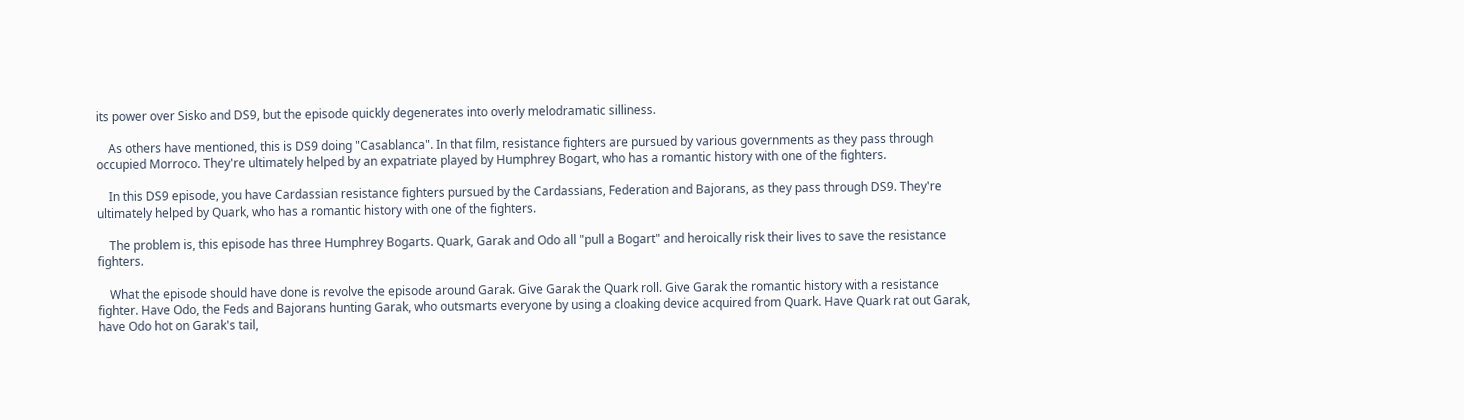its power over Sisko and DS9, but the episode quickly degenerates into overly melodramatic silliness.

    As others have mentioned, this is DS9 doing "Casablanca". In that film, resistance fighters are pursued by various governments as they pass through occupied Morroco. They're ultimately helped by an expatriate played by Humphrey Bogart, who has a romantic history with one of the fighters.

    In this DS9 episode, you have Cardassian resistance fighters pursued by the Cardassians, Federation and Bajorans, as they pass through DS9. They're ultimately helped by Quark, who has a romantic history with one of the fighters.

    The problem is, this episode has three Humphrey Bogarts. Quark, Garak and Odo all "pull a Bogart" and heroically risk their lives to save the resistance fighters.

    What the episode should have done is revolve the episode around Garak. Give Garak the Quark roll. Give Garak the romantic history with a resistance fighter. Have Odo, the Feds and Bajorans hunting Garak, who outsmarts everyone by using a cloaking device acquired from Quark. Have Quark rat out Garak, have Odo hot on Garak's tail,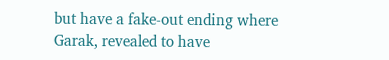but have a fake-out ending where Garak, revealed to have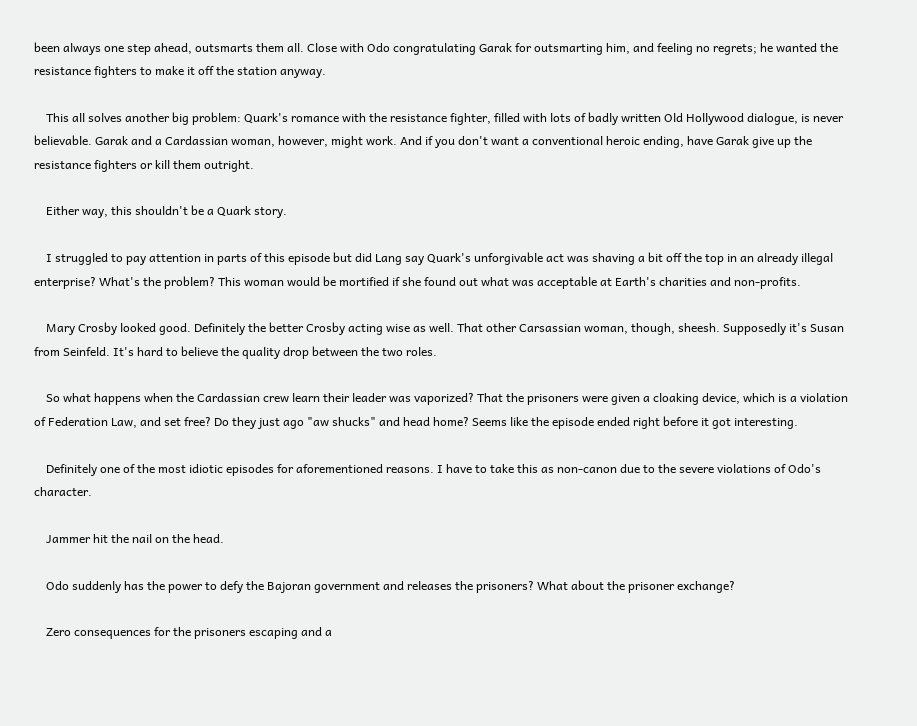been always one step ahead, outsmarts them all. Close with Odo congratulating Garak for outsmarting him, and feeling no regrets; he wanted the resistance fighters to make it off the station anyway.

    This all solves another big problem: Quark's romance with the resistance fighter, filled with lots of badly written Old Hollywood dialogue, is never believable. Garak and a Cardassian woman, however, might work. And if you don't want a conventional heroic ending, have Garak give up the resistance fighters or kill them outright.

    Either way, this shouldn't be a Quark story.

    I struggled to pay attention in parts of this episode but did Lang say Quark's unforgivable act was shaving a bit off the top in an already illegal enterprise? What's the problem? This woman would be mortified if she found out what was acceptable at Earth's charities and non-profits.

    Mary Crosby looked good. Definitely the better Crosby acting wise as well. That other Carsassian woman, though, sheesh. Supposedly it's Susan from Seinfeld. It's hard to believe the quality drop between the two roles.

    So what happens when the Cardassian crew learn their leader was vaporized? That the prisoners were given a cloaking device, which is a violation of Federation Law, and set free? Do they just ago "aw shucks" and head home? Seems like the episode ended right before it got interesting.

    Definitely one of the most idiotic episodes for aforementioned reasons. I have to take this as non-canon due to the severe violations of Odo's character.

    Jammer hit the nail on the head.

    Odo suddenly has the power to defy the Bajoran government and releases the prisoners? What about the prisoner exchange?

    Zero consequences for the prisoners escaping and a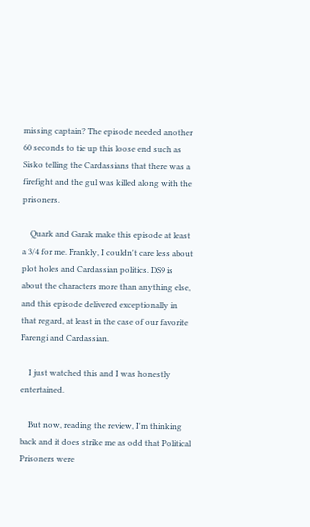missing captain? The episode needed another 60 seconds to tie up this loose end such as Sisko telling the Cardassians that there was a firefight and the gul was killed along with the prisoners.

    Quark and Garak make this episode at least a 3/4 for me. Frankly, I couldn't care less about plot holes and Cardassian politics. DS9 is about the characters more than anything else, and this episode delivered exceptionally in that regard, at least in the case of our favorite Farengi and Cardassian.

    I just watched this and I was honestly entertained.

    But now, reading the review, I'm thinking back and it does strike me as odd that Political Prisoners were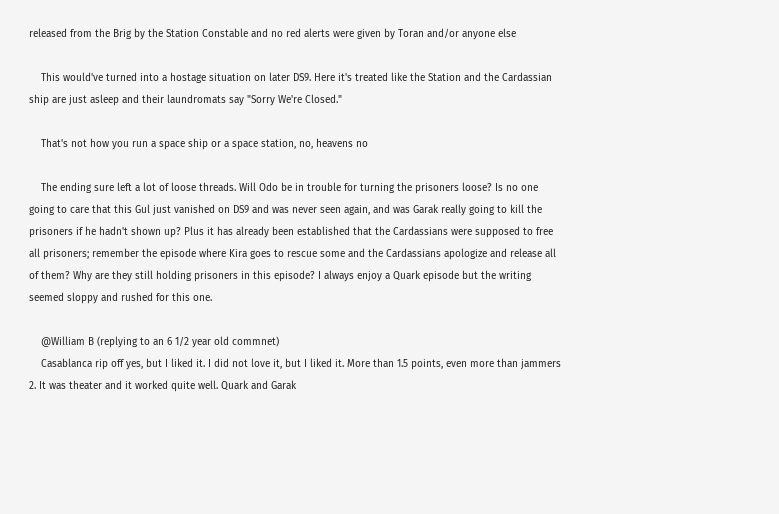released from the Brig by the Station Constable and no red alerts were given by Toran and/or anyone else

    This would've turned into a hostage situation on later DS9. Here it's treated like the Station and the Cardassian ship are just asleep and their laundromats say "Sorry We're Closed."

    That's not how you run a space ship or a space station, no, heavens no

    The ending sure left a lot of loose threads. Will Odo be in trouble for turning the prisoners loose? Is no one going to care that this Gul just vanished on DS9 and was never seen again, and was Garak really going to kill the prisoners if he hadn't shown up? Plus it has already been established that the Cardassians were supposed to free all prisoners; remember the episode where Kira goes to rescue some and the Cardassians apologize and release all of them? Why are they still holding prisoners in this episode? I always enjoy a Quark episode but the writing seemed sloppy and rushed for this one.

    @William B (replying to an 6 1/2 year old commnet)
    Casablanca rip off yes, but I liked it. I did not love it, but I liked it. More than 1.5 points, even more than jammers 2. It was theater and it worked quite well. Quark and Garak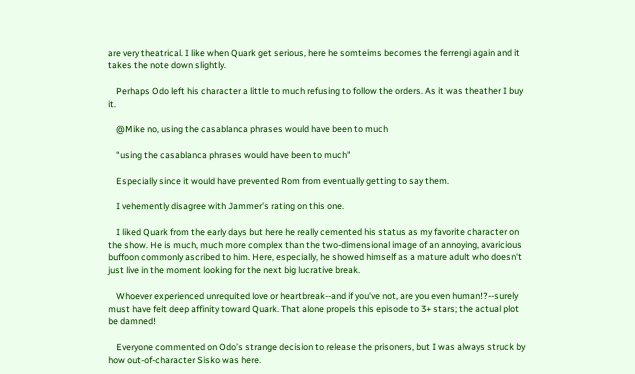are very theatrical. I like when Quark get serious, here he somteims becomes the ferrengi again and it takes the note down slightly.

    Perhaps Odo left his character a little to much refusing to follow the orders. As it was theather I buy it.

    @Mike no, using the casablanca phrases would have been to much

    "using the casablanca phrases would have been to much"

    Especially since it would have prevented Rom from eventually getting to say them.

    I vehemently disagree with Jammer's rating on this one.

    I liked Quark from the early days but here he really cemented his status as my favorite character on the show. He is much, much more complex than the two-dimensional image of an annoying, avaricious buffoon commonly ascribed to him. Here, especially, he showed himself as a mature adult who doesn't just live in the moment looking for the next big lucrative break.

    Whoever experienced unrequited love or heartbreak--and if you've not, are you even human!?--surely must have felt deep affinity toward Quark. That alone propels this episode to 3+ stars; the actual plot be damned!

    Everyone commented on Odo’s strange decision to release the prisoners, but I was always struck by how out-of-character Sisko was here.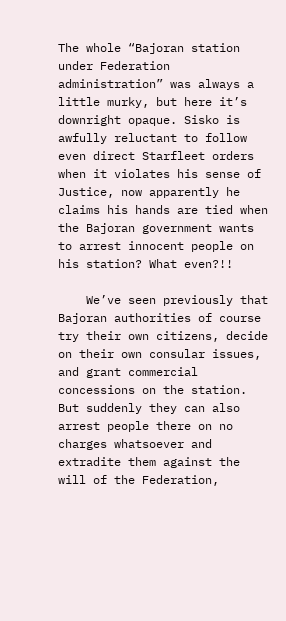The whole “Bajoran station under Federation administration” was always a little murky, but here it’s downright opaque. Sisko is awfully reluctant to follow even direct Starfleet orders when it violates his sense of Justice, now apparently he claims his hands are tied when the Bajoran government wants to arrest innocent people on his station? What even?!!

    We’ve seen previously that Bajoran authorities of course try their own citizens, decide on their own consular issues, and grant commercial concessions on the station. But suddenly they can also arrest people there on no charges whatsoever and extradite them against the will of the Federation,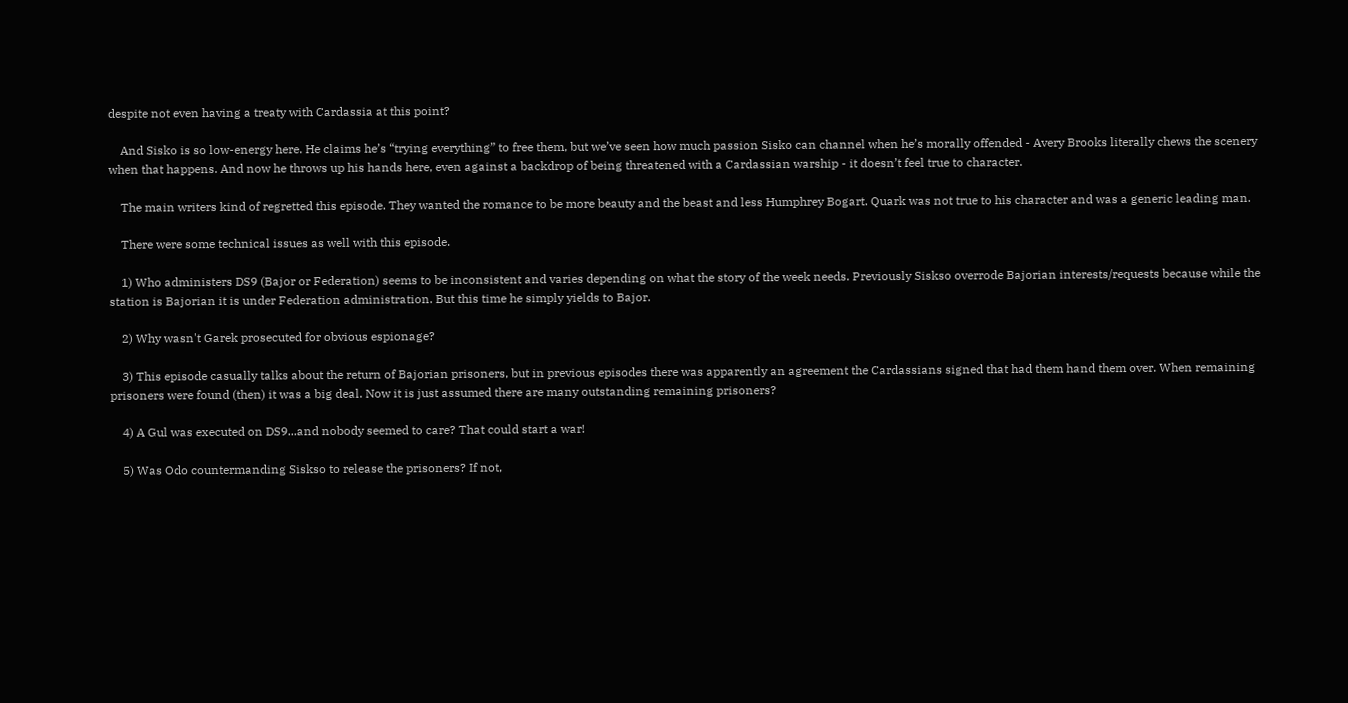despite not even having a treaty with Cardassia at this point?

    And Sisko is so low-energy here. He claims he’s “trying everything” to free them, but we’ve seen how much passion Sisko can channel when he’s morally offended - Avery Brooks literally chews the scenery when that happens. And now he throws up his hands here, even against a backdrop of being threatened with a Cardassian warship - it doesn’t feel true to character.

    The main writers kind of regretted this episode. They wanted the romance to be more beauty and the beast and less Humphrey Bogart. Quark was not true to his character and was a generic leading man.

    There were some technical issues as well with this episode.

    1) Who administers DS9 (Bajor or Federation) seems to be inconsistent and varies depending on what the story of the week needs. Previously Siskso overrode Bajorian interests/requests because while the station is Bajorian it is under Federation administration. But this time he simply yields to Bajor.

    2) Why wasn't Garek prosecuted for obvious espionage?

    3) This episode casually talks about the return of Bajorian prisoners, but in previous episodes there was apparently an agreement the Cardassians signed that had them hand them over. When remaining prisoners were found (then) it was a big deal. Now it is just assumed there are many outstanding remaining prisoners?

    4) A Gul was executed on DS9...and nobody seemed to care? That could start a war!

    5) Was Odo countermanding Siskso to release the prisoners? If not,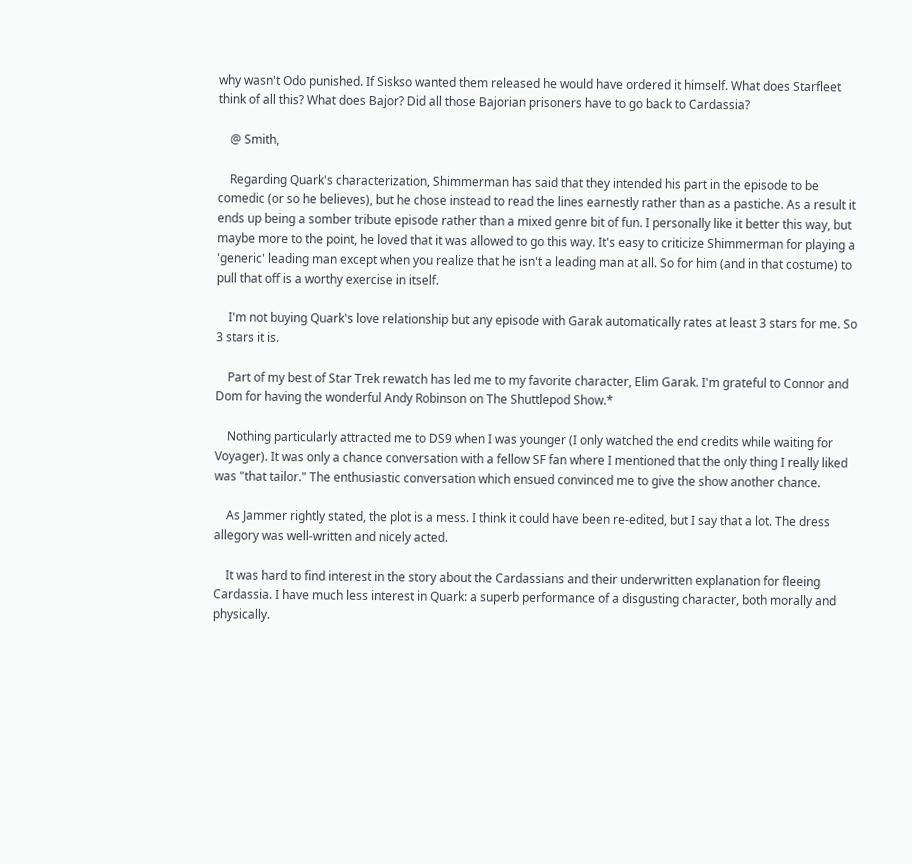why wasn't Odo punished. If Siskso wanted them released he would have ordered it himself. What does Starfleet think of all this? What does Bajor? Did all those Bajorian prisoners have to go back to Cardassia?

    @ Smith,

    Regarding Quark's characterization, Shimmerman has said that they intended his part in the episode to be comedic (or so he believes), but he chose instead to read the lines earnestly rather than as a pastiche. As a result it ends up being a somber tribute episode rather than a mixed genre bit of fun. I personally like it better this way, but maybe more to the point, he loved that it was allowed to go this way. It's easy to criticize Shimmerman for playing a 'generic' leading man except when you realize that he isn't a leading man at all. So for him (and in that costume) to pull that off is a worthy exercise in itself.

    I'm not buying Quark's love relationship but any episode with Garak automatically rates at least 3 stars for me. So 3 stars it is.

    Part of my best of Star Trek rewatch has led me to my favorite character, Elim Garak. I'm grateful to Connor and Dom for having the wonderful Andy Robinson on The Shuttlepod Show.*

    Nothing particularly attracted me to DS9 when I was younger (I only watched the end credits while waiting for Voyager). It was only a chance conversation with a fellow SF fan where I mentioned that the only thing I really liked was "that tailor." The enthusiastic conversation which ensued convinced me to give the show another chance.

    As Jammer rightly stated, the plot is a mess. I think it could have been re-edited, but I say that a lot. The dress allegory was well-written and nicely acted.

    It was hard to find interest in the story about the Cardassians and their underwritten explanation for fleeing Cardassia. I have much less interest in Quark: a superb performance of a disgusting character, both morally and physically.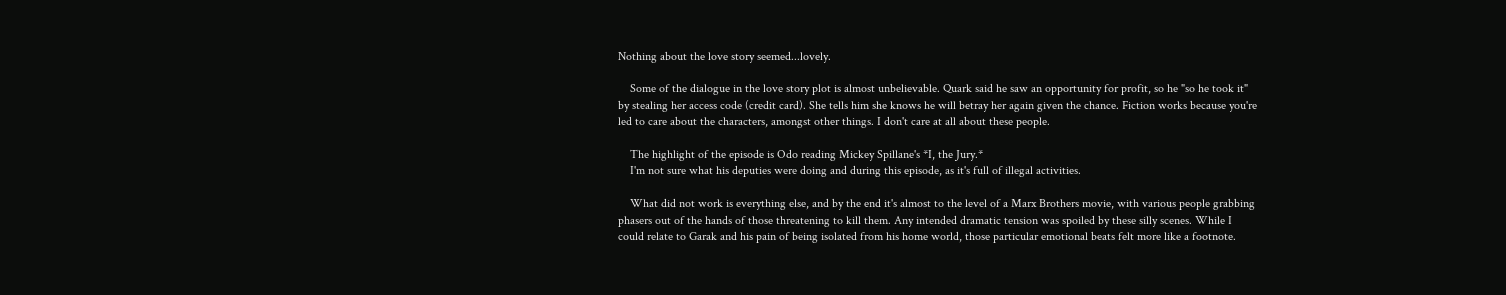Nothing about the love story seemed...lovely.

    Some of the dialogue in the love story plot is almost unbelievable. Quark said he saw an opportunity for profit, so he "so he took it" by stealing her access code (credit card). She tells him she knows he will betray her again given the chance. Fiction works because you're led to care about the characters, amongst other things. I don't care at all about these people.

    The highlight of the episode is Odo reading Mickey Spillane's *I, the Jury.*
    I'm not sure what his deputies were doing and during this episode, as it's full of illegal activities.

    What did not work is everything else, and by the end it's almost to the level of a Marx Brothers movie, with various people grabbing phasers out of the hands of those threatening to kill them. Any intended dramatic tension was spoiled by these silly scenes. While I could relate to Garak and his pain of being isolated from his home world, those particular emotional beats felt more like a footnote.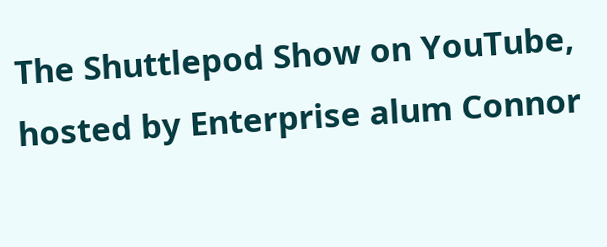The Shuttlepod Show on YouTube, hosted by Enterprise alum Connor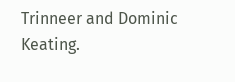Trinneer and Dominic Keating.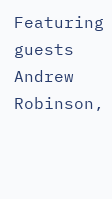Featuring guests Andrew Robinson,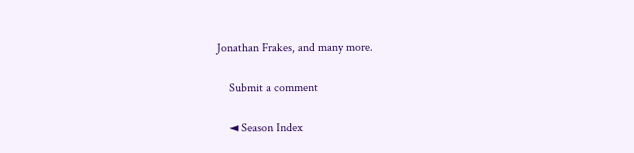Jonathan Frakes, and many more.

    Submit a comment

    ◄ Season Index